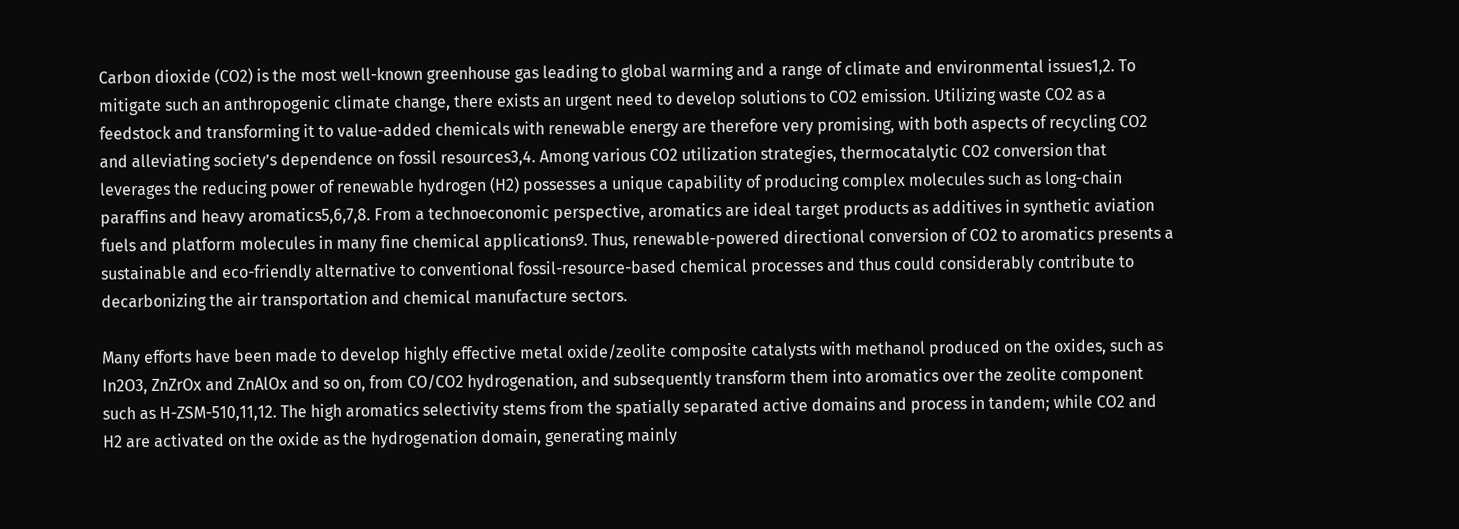Carbon dioxide (CO2) is the most well-known greenhouse gas leading to global warming and a range of climate and environmental issues1,2. To mitigate such an anthropogenic climate change, there exists an urgent need to develop solutions to CO2 emission. Utilizing waste CO2 as a feedstock and transforming it to value-added chemicals with renewable energy are therefore very promising, with both aspects of recycling CO2 and alleviating society’s dependence on fossil resources3,4. Among various CO2 utilization strategies, thermocatalytic CO2 conversion that leverages the reducing power of renewable hydrogen (H2) possesses a unique capability of producing complex molecules such as long-chain paraffins and heavy aromatics5,6,7,8. From a technoeconomic perspective, aromatics are ideal target products as additives in synthetic aviation fuels and platform molecules in many fine chemical applications9. Thus, renewable-powered directional conversion of CO2 to aromatics presents a sustainable and eco-friendly alternative to conventional fossil-resource-based chemical processes and thus could considerably contribute to decarbonizing the air transportation and chemical manufacture sectors.

Many efforts have been made to develop highly effective metal oxide/zeolite composite catalysts with methanol produced on the oxides, such as In2O3, ZnZrOx and ZnAlOx and so on, from CO/CO2 hydrogenation, and subsequently transform them into aromatics over the zeolite component such as H-ZSM-510,11,12. The high aromatics selectivity stems from the spatially separated active domains and process in tandem; while CO2 and H2 are activated on the oxide as the hydrogenation domain, generating mainly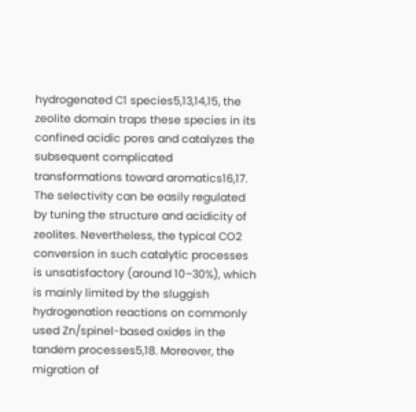hydrogenated C1 species5,13,14,15, the zeolite domain traps these species in its confined acidic pores and catalyzes the subsequent complicated transformations toward aromatics16,17. The selectivity can be easily regulated by tuning the structure and acidicity of zeolites. Nevertheless, the typical CO2 conversion in such catalytic processes is unsatisfactory (around 10–30%), which is mainly limited by the sluggish hydrogenation reactions on commonly used Zn/spinel-based oxides in the tandem processes5,18. Moreover, the migration of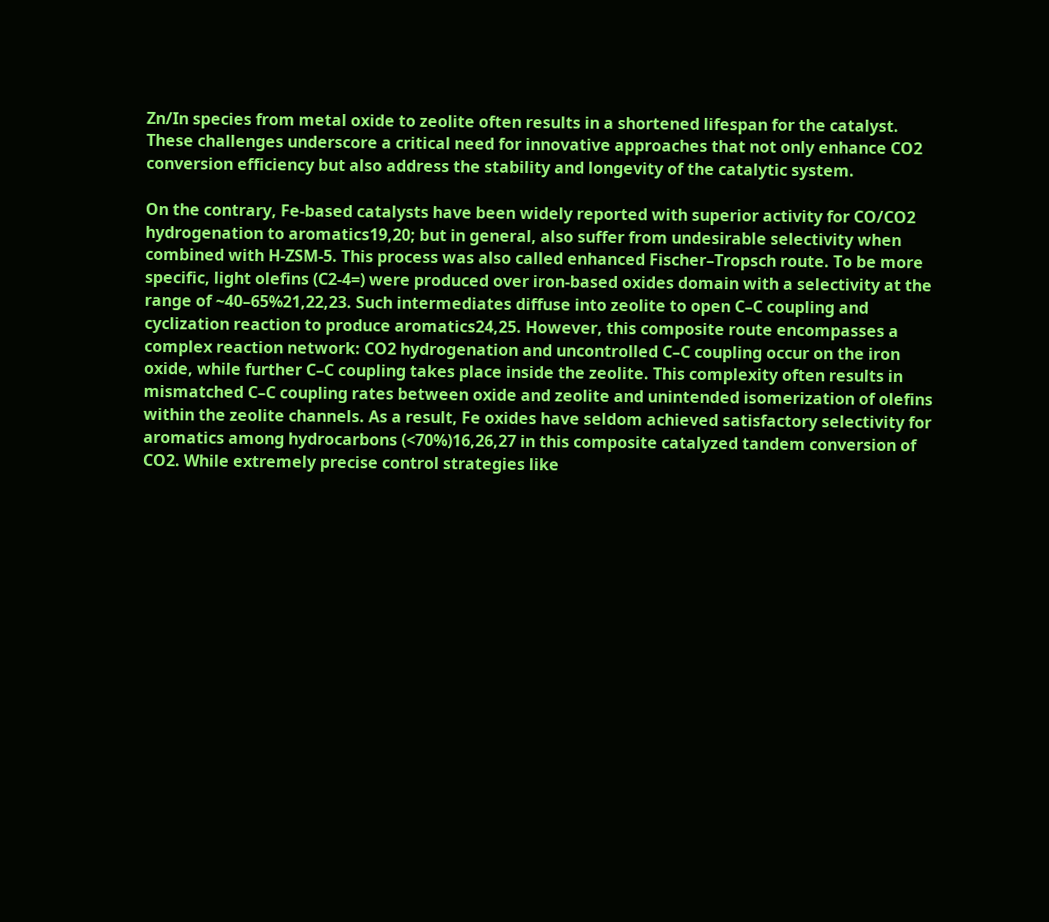Zn/In species from metal oxide to zeolite often results in a shortened lifespan for the catalyst. These challenges underscore a critical need for innovative approaches that not only enhance CO2 conversion efficiency but also address the stability and longevity of the catalytic system.

On the contrary, Fe-based catalysts have been widely reported with superior activity for CO/CO2 hydrogenation to aromatics19,20; but in general, also suffer from undesirable selectivity when combined with H-ZSM-5. This process was also called enhanced Fischer–Tropsch route. To be more specific, light olefins (C2-4=) were produced over iron-based oxides domain with a selectivity at the range of ~40–65%21,22,23. Such intermediates diffuse into zeolite to open C–C coupling and cyclization reaction to produce aromatics24,25. However, this composite route encompasses a complex reaction network: CO2 hydrogenation and uncontrolled C–C coupling occur on the iron oxide, while further C–C coupling takes place inside the zeolite. This complexity often results in mismatched C–C coupling rates between oxide and zeolite and unintended isomerization of olefins within the zeolite channels. As a result, Fe oxides have seldom achieved satisfactory selectivity for aromatics among hydrocarbons (<70%)16,26,27 in this composite catalyzed tandem conversion of CO2. While extremely precise control strategies like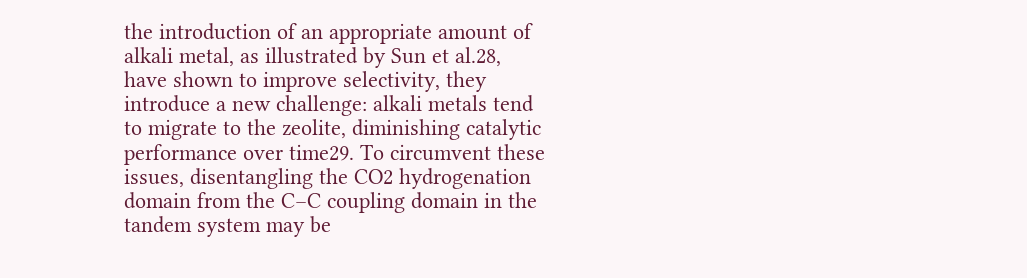the introduction of an appropriate amount of alkali metal, as illustrated by Sun et al.28, have shown to improve selectivity, they introduce a new challenge: alkali metals tend to migrate to the zeolite, diminishing catalytic performance over time29. To circumvent these issues, disentangling the CO2 hydrogenation domain from the C–C coupling domain in the tandem system may be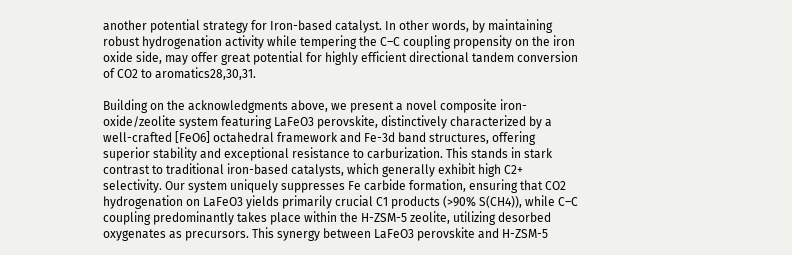another potential strategy for Iron-based catalyst. In other words, by maintaining robust hydrogenation activity while tempering the C–C coupling propensity on the iron oxide side, may offer great potential for highly efficient directional tandem conversion of CO2 to aromatics28,30,31.

Building on the acknowledgments above, we present a novel composite iron-oxide/zeolite system featuring LaFeO3 perovskite, distinctively characterized by a well-crafted [FeO6] octahedral framework and Fe-3d band structures, offering superior stability and exceptional resistance to carburization. This stands in stark contrast to traditional iron-based catalysts, which generally exhibit high C2+ selectivity. Our system uniquely suppresses Fe carbide formation, ensuring that CO2 hydrogenation on LaFeO3 yields primarily crucial C1 products (>90% S(CH4)), while C–C coupling predominantly takes place within the H-ZSM-5 zeolite, utilizing desorbed oxygenates as precursors. This synergy between LaFeO3 perovskite and H-ZSM-5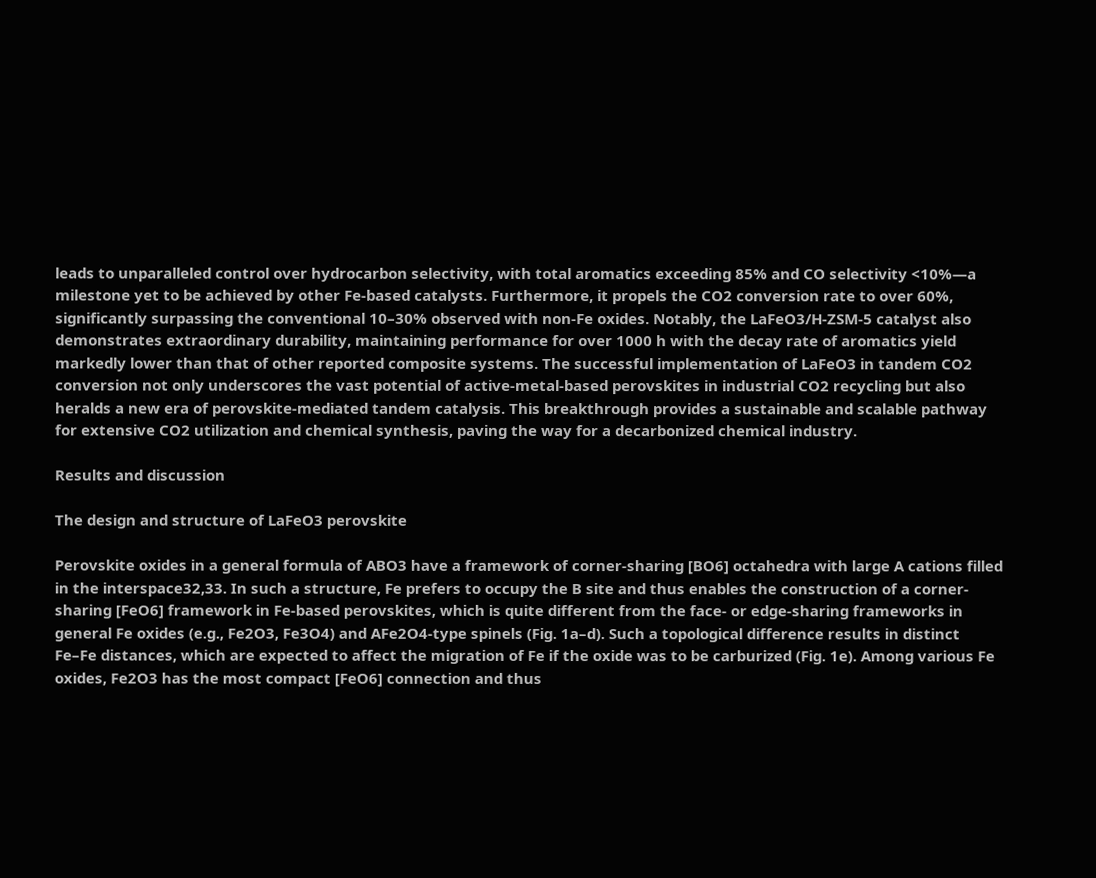leads to unparalleled control over hydrocarbon selectivity, with total aromatics exceeding 85% and CO selectivity <10%—a milestone yet to be achieved by other Fe-based catalysts. Furthermore, it propels the CO2 conversion rate to over 60%, significantly surpassing the conventional 10–30% observed with non-Fe oxides. Notably, the LaFeO3/H-ZSM-5 catalyst also demonstrates extraordinary durability, maintaining performance for over 1000 h with the decay rate of aromatics yield markedly lower than that of other reported composite systems. The successful implementation of LaFeO3 in tandem CO2 conversion not only underscores the vast potential of active-metal-based perovskites in industrial CO2 recycling but also heralds a new era of perovskite-mediated tandem catalysis. This breakthrough provides a sustainable and scalable pathway for extensive CO2 utilization and chemical synthesis, paving the way for a decarbonized chemical industry.

Results and discussion

The design and structure of LaFeO3 perovskite

Perovskite oxides in a general formula of ABO3 have a framework of corner-sharing [BO6] octahedra with large A cations filled in the interspace32,33. In such a structure, Fe prefers to occupy the B site and thus enables the construction of a corner-sharing [FeO6] framework in Fe-based perovskites, which is quite different from the face- or edge-sharing frameworks in general Fe oxides (e.g., Fe2O3, Fe3O4) and AFe2O4-type spinels (Fig. 1a–d). Such a topological difference results in distinct Fe–Fe distances, which are expected to affect the migration of Fe if the oxide was to be carburized (Fig. 1e). Among various Fe oxides, Fe2O3 has the most compact [FeO6] connection and thus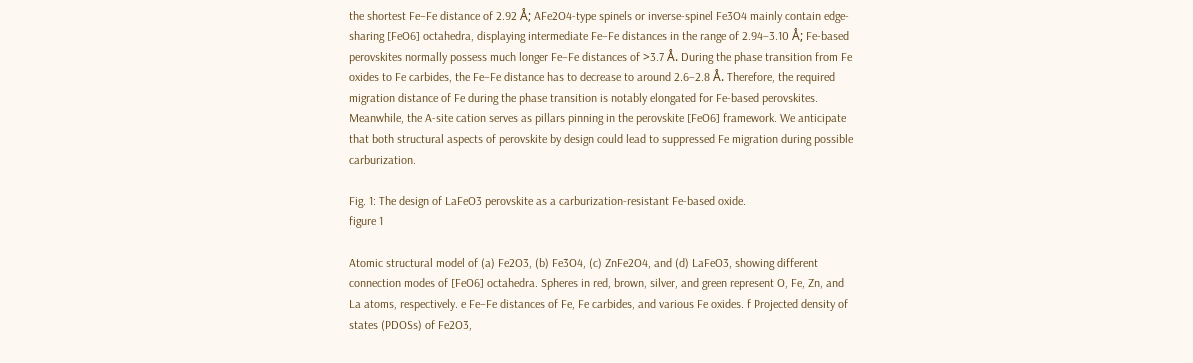the shortest Fe–Fe distance of 2.92 Å; AFe2O4-type spinels or inverse-spinel Fe3O4 mainly contain edge-sharing [FeO6] octahedra, displaying intermediate Fe–Fe distances in the range of 2.94–3.10 Å; Fe-based perovskites normally possess much longer Fe–Fe distances of >3.7 Å. During the phase transition from Fe oxides to Fe carbides, the Fe–Fe distance has to decrease to around 2.6–2.8 Å. Therefore, the required migration distance of Fe during the phase transition is notably elongated for Fe-based perovskites. Meanwhile, the A-site cation serves as pillars pinning in the perovskite [FeO6] framework. We anticipate that both structural aspects of perovskite by design could lead to suppressed Fe migration during possible carburization.

Fig. 1: The design of LaFeO3 perovskite as a carburization-resistant Fe-based oxide.
figure 1

Atomic structural model of (a) Fe2O3, (b) Fe3O4, (c) ZnFe2O4, and (d) LaFeO3, showing different connection modes of [FeO6] octahedra. Spheres in red, brown, silver, and green represent O, Fe, Zn, and La atoms, respectively. e Fe–Fe distances of Fe, Fe carbides, and various Fe oxides. f Projected density of states (PDOSs) of Fe2O3,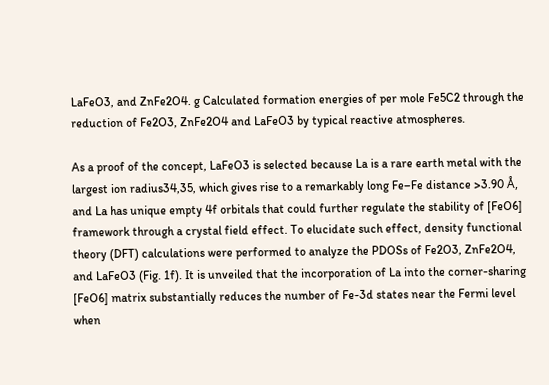LaFeO3, and ZnFe2O4. g Calculated formation energies of per mole Fe5C2 through the reduction of Fe2O3, ZnFe2O4 and LaFeO3 by typical reactive atmospheres.

As a proof of the concept, LaFeO3 is selected because La is a rare earth metal with the largest ion radius34,35, which gives rise to a remarkably long Fe–Fe distance >3.90 Å, and La has unique empty 4f orbitals that could further regulate the stability of [FeO6] framework through a crystal field effect. To elucidate such effect, density functional theory (DFT) calculations were performed to analyze the PDOSs of Fe2O3, ZnFe2O4, and LaFeO3 (Fig. 1f). It is unveiled that the incorporation of La into the corner-sharing [FeO6] matrix substantially reduces the number of Fe-3d states near the Fermi level when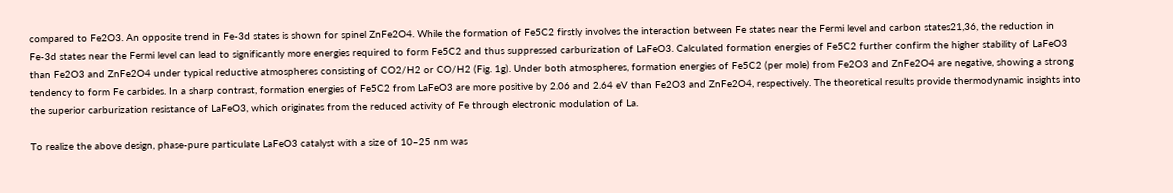compared to Fe2O3. An opposite trend in Fe-3d states is shown for spinel ZnFe2O4. While the formation of Fe5C2 firstly involves the interaction between Fe states near the Fermi level and carbon states21,36, the reduction in Fe-3d states near the Fermi level can lead to significantly more energies required to form Fe5C2 and thus suppressed carburization of LaFeO3. Calculated formation energies of Fe5C2 further confirm the higher stability of LaFeO3 than Fe2O3 and ZnFe2O4 under typical reductive atmospheres consisting of CO2/H2 or CO/H2 (Fig. 1g). Under both atmospheres, formation energies of Fe5C2 (per mole) from Fe2O3 and ZnFe2O4 are negative, showing a strong tendency to form Fe carbides. In a sharp contrast, formation energies of Fe5C2 from LaFeO3 are more positive by 2.06 and 2.64 eV than Fe2O3 and ZnFe2O4, respectively. The theoretical results provide thermodynamic insights into the superior carburization resistance of LaFeO3, which originates from the reduced activity of Fe through electronic modulation of La.

To realize the above design, phase-pure particulate LaFeO3 catalyst with a size of 10–25 nm was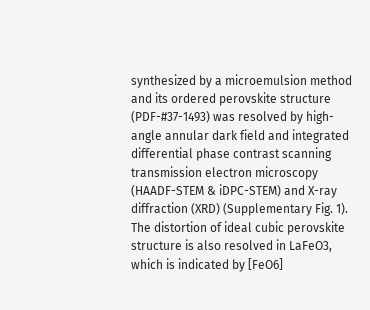synthesized by a microemulsion method and its ordered perovskite structure (PDF-#37-1493) was resolved by high-angle annular dark field and integrated differential phase contrast scanning transmission electron microscopy (HAADF-STEM & iDPC-STEM) and X-ray diffraction (XRD) (Supplementary Fig. 1). The distortion of ideal cubic perovskite structure is also resolved in LaFeO3, which is indicated by [FeO6]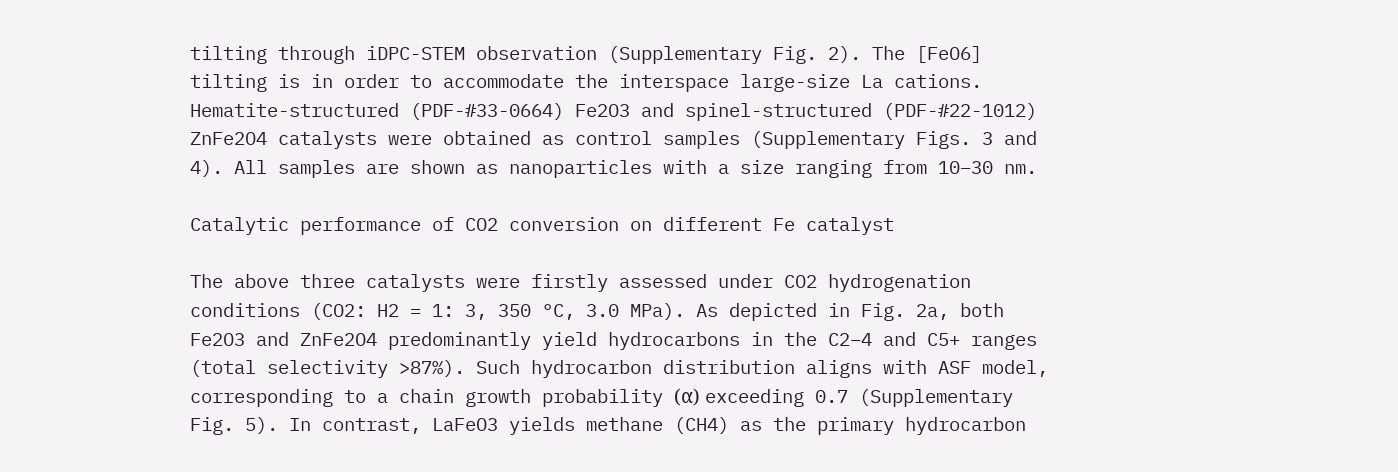tilting through iDPC-STEM observation (Supplementary Fig. 2). The [FeO6] tilting is in order to accommodate the interspace large-size La cations. Hematite-structured (PDF-#33-0664) Fe2O3 and spinel-structured (PDF-#22-1012) ZnFe2O4 catalysts were obtained as control samples (Supplementary Figs. 3 and 4). All samples are shown as nanoparticles with a size ranging from 10–30 nm.

Catalytic performance of CO2 conversion on different Fe catalyst

The above three catalysts were firstly assessed under CO2 hydrogenation conditions (CO2: H2 = 1: 3, 350 °C, 3.0 MPa). As depicted in Fig. 2a, both Fe2O3 and ZnFe2O4 predominantly yield hydrocarbons in the C2–4 and C5+ ranges (total selectivity >87%). Such hydrocarbon distribution aligns with ASF model, corresponding to a chain growth probability (α) exceeding 0.7 (Supplementary Fig. 5). In contrast, LaFeO3 yields methane (CH4) as the primary hydrocarbon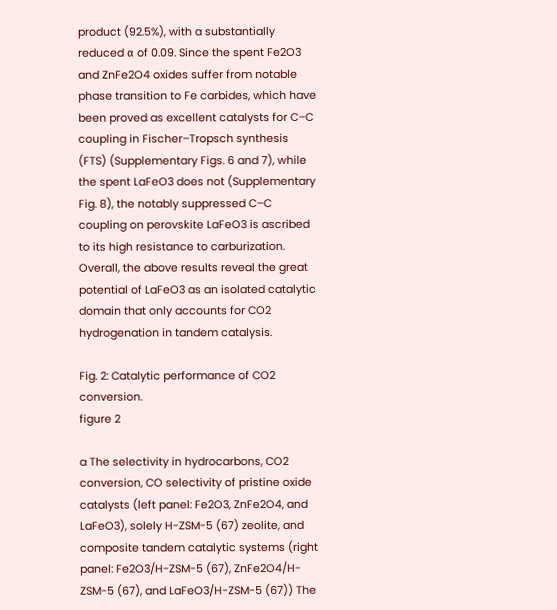product (92.5%), with a substantially reduced α of 0.09. Since the spent Fe2O3 and ZnFe2O4 oxides suffer from notable phase transition to Fe carbides, which have been proved as excellent catalysts for C–C coupling in Fischer–Tropsch synthesis (FTS) (Supplementary Figs. 6 and 7), while the spent LaFeO3 does not (Supplementary Fig. 8), the notably suppressed C–C coupling on perovskite LaFeO3 is ascribed to its high resistance to carburization. Overall, the above results reveal the great potential of LaFeO3 as an isolated catalytic domain that only accounts for CO2 hydrogenation in tandem catalysis.

Fig. 2: Catalytic performance of CO2 conversion.
figure 2

a The selectivity in hydrocarbons, CO2 conversion, CO selectivity of pristine oxide catalysts (left panel: Fe2O3, ZnFe2O4, and LaFeO3), solely H-ZSM-5 (67) zeolite, and composite tandem catalytic systems (right panel: Fe2O3/H-ZSM-5 (67), ZnFe2O4/H-ZSM-5 (67), and LaFeO3/H-ZSM-5 (67)) The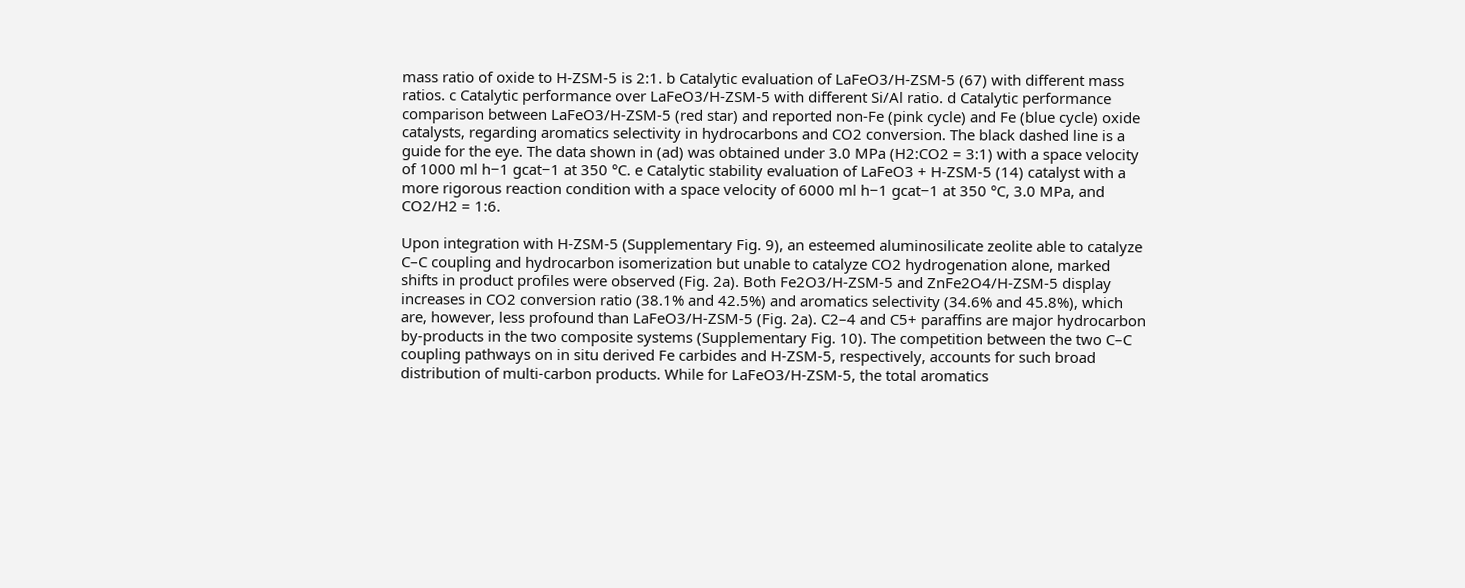mass ratio of oxide to H-ZSM-5 is 2:1. b Catalytic evaluation of LaFeO3/H-ZSM-5 (67) with different mass ratios. c Catalytic performance over LaFeO3/H-ZSM-5 with different Si/Al ratio. d Catalytic performance comparison between LaFeO3/H-ZSM-5 (red star) and reported non-Fe (pink cycle) and Fe (blue cycle) oxide catalysts, regarding aromatics selectivity in hydrocarbons and CO2 conversion. The black dashed line is a guide for the eye. The data shown in (ad) was obtained under 3.0 MPa (H2:CO2 = 3:1) with a space velocity of 1000 ml h−1 gcat−1 at 350 °C. e Catalytic stability evaluation of LaFeO3 + H-ZSM-5 (14) catalyst with a more rigorous reaction condition with a space velocity of 6000 ml h−1 gcat−1 at 350 °C, 3.0 MPa, and CO2/H2 = 1:6.

Upon integration with H-ZSM-5 (Supplementary Fig. 9), an esteemed aluminosilicate zeolite able to catalyze C–C coupling and hydrocarbon isomerization but unable to catalyze CO2 hydrogenation alone, marked shifts in product profiles were observed (Fig. 2a). Both Fe2O3/H-ZSM-5 and ZnFe2O4/H-ZSM-5 display increases in CO2 conversion ratio (38.1% and 42.5%) and aromatics selectivity (34.6% and 45.8%), which are, however, less profound than LaFeO3/H-ZSM-5 (Fig. 2a). C2–4 and C5+ paraffins are major hydrocarbon by-products in the two composite systems (Supplementary Fig. 10). The competition between the two C–C coupling pathways on in situ derived Fe carbides and H-ZSM-5, respectively, accounts for such broad distribution of multi-carbon products. While for LaFeO3/H-ZSM-5, the total aromatics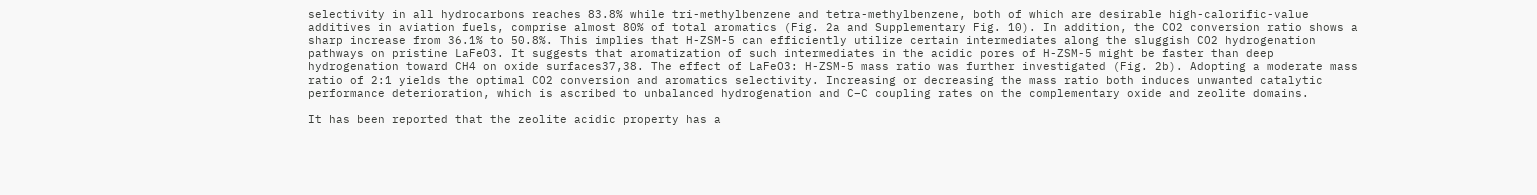selectivity in all hydrocarbons reaches 83.8% while tri-methylbenzene and tetra-methylbenzene, both of which are desirable high-calorific-value additives in aviation fuels, comprise almost 80% of total aromatics (Fig. 2a and Supplementary Fig. 10). In addition, the CO2 conversion ratio shows a sharp increase from 36.1% to 50.8%. This implies that H-ZSM-5 can efficiently utilize certain intermediates along the sluggish CO2 hydrogenation pathways on pristine LaFeO3. It suggests that aromatization of such intermediates in the acidic pores of H-ZSM-5 might be faster than deep hydrogenation toward CH4 on oxide surfaces37,38. The effect of LaFeO3: H-ZSM-5 mass ratio was further investigated (Fig. 2b). Adopting a moderate mass ratio of 2:1 yields the optimal CO2 conversion and aromatics selectivity. Increasing or decreasing the mass ratio both induces unwanted catalytic performance deterioration, which is ascribed to unbalanced hydrogenation and C–C coupling rates on the complementary oxide and zeolite domains.

It has been reported that the zeolite acidic property has a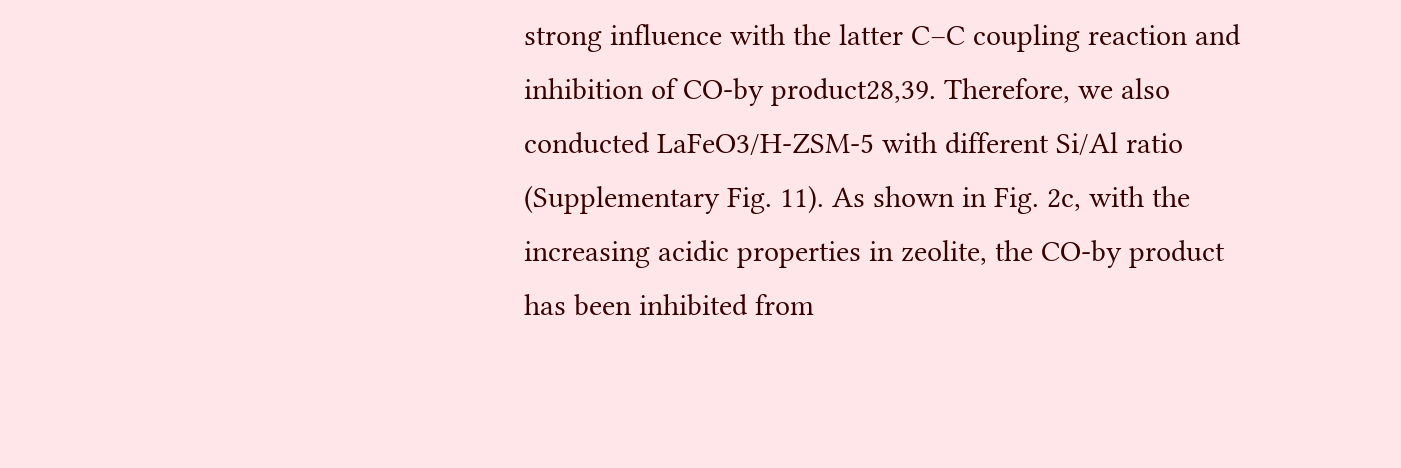strong influence with the latter C–C coupling reaction and inhibition of CO-by product28,39. Therefore, we also conducted LaFeO3/H-ZSM-5 with different Si/Al ratio (Supplementary Fig. 11). As shown in Fig. 2c, with the increasing acidic properties in zeolite, the CO-by product has been inhibited from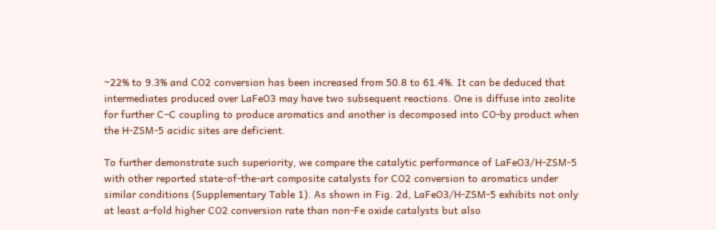~22% to 9.3% and CO2 conversion has been increased from 50.8 to 61.4%. It can be deduced that intermediates produced over LaFeO3 may have two subsequent reactions. One is diffuse into zeolite for further C–C coupling to produce aromatics and another is decomposed into CO-by product when the H-ZSM-5 acidic sites are deficient.

To further demonstrate such superiority, we compare the catalytic performance of LaFeO3/H-ZSM-5 with other reported state-of-the-art composite catalysts for CO2 conversion to aromatics under similar conditions (Supplementary Table 1). As shown in Fig. 2d, LaFeO3/H-ZSM-5 exhibits not only at least a-fold higher CO2 conversion rate than non-Fe oxide catalysts but also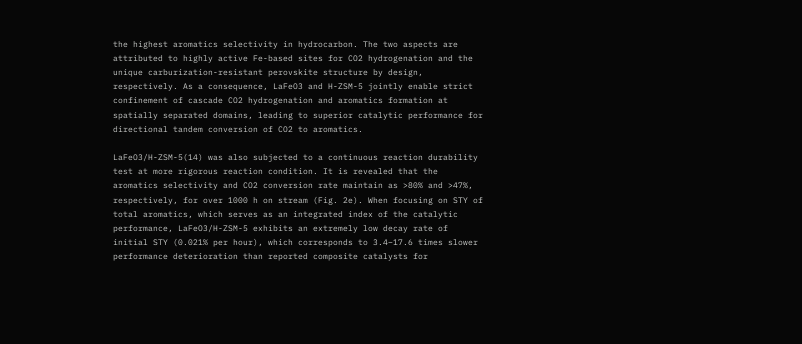the highest aromatics selectivity in hydrocarbon. The two aspects are attributed to highly active Fe-based sites for CO2 hydrogenation and the unique carburization-resistant perovskite structure by design, respectively. As a consequence, LaFeO3 and H-ZSM-5 jointly enable strict confinement of cascade CO2 hydrogenation and aromatics formation at spatially separated domains, leading to superior catalytic performance for directional tandem conversion of CO2 to aromatics.

LaFeO3/H-ZSM-5(14) was also subjected to a continuous reaction durability test at more rigorous reaction condition. It is revealed that the aromatics selectivity and CO2 conversion rate maintain as >80% and >47%, respectively, for over 1000 h on stream (Fig. 2e). When focusing on STY of total aromatics, which serves as an integrated index of the catalytic performance, LaFeO3/H-ZSM-5 exhibits an extremely low decay rate of initial STY (0.021% per hour), which corresponds to 3.4–17.6 times slower performance deterioration than reported composite catalysts for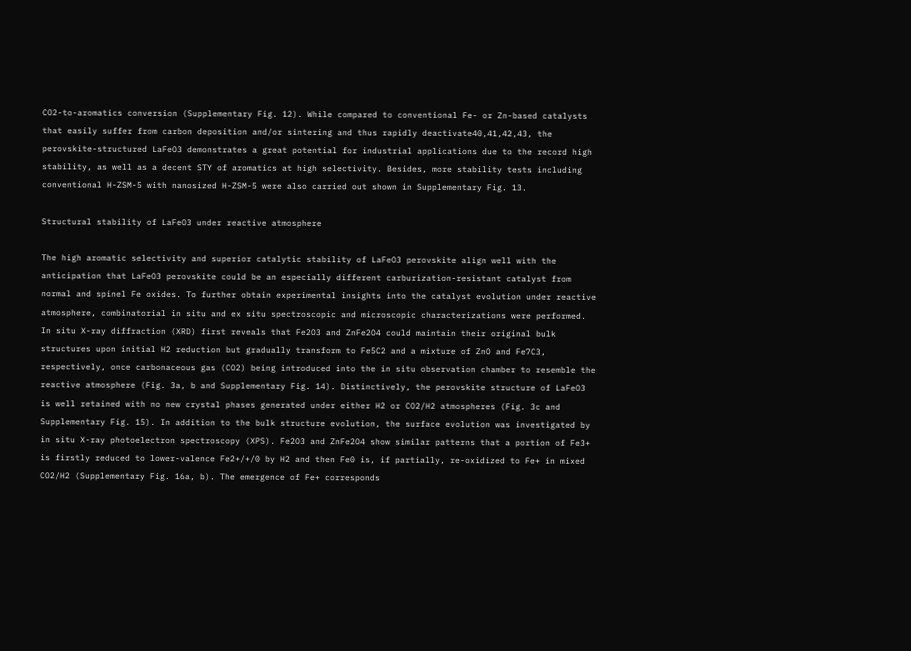CO2-to-aromatics conversion (Supplementary Fig. 12). While compared to conventional Fe- or Zn-based catalysts that easily suffer from carbon deposition and/or sintering and thus rapidly deactivate40,41,42,43, the perovskite-structured LaFeO3 demonstrates a great potential for industrial applications due to the record high stability, as well as a decent STY of aromatics at high selectivity. Besides, more stability tests including conventional H-ZSM-5 with nanosized H-ZSM-5 were also carried out shown in Supplementary Fig. 13.

Structural stability of LaFeO3 under reactive atmosphere

The high aromatic selectivity and superior catalytic stability of LaFeO3 perovskite align well with the anticipation that LaFeO3 perovskite could be an especially different carburization-resistant catalyst from normal and spinel Fe oxides. To further obtain experimental insights into the catalyst evolution under reactive atmosphere, combinatorial in situ and ex situ spectroscopic and microscopic characterizations were performed. In situ X-ray diffraction (XRD) first reveals that Fe2O3 and ZnFe2O4 could maintain their original bulk structures upon initial H2 reduction but gradually transform to Fe5C2 and a mixture of ZnO and Fe7C3, respectively, once carbonaceous gas (CO2) being introduced into the in situ observation chamber to resemble the reactive atmosphere (Fig. 3a, b and Supplementary Fig. 14). Distinctively, the perovskite structure of LaFeO3 is well retained with no new crystal phases generated under either H2 or CO2/H2 atmospheres (Fig. 3c and Supplementary Fig. 15). In addition to the bulk structure evolution, the surface evolution was investigated by in situ X-ray photoelectron spectroscopy (XPS). Fe2O3 and ZnFe2O4 show similar patterns that a portion of Fe3+ is firstly reduced to lower-valence Fe2+/+/0 by H2 and then Fe0 is, if partially, re-oxidized to Fe+ in mixed CO2/H2 (Supplementary Fig. 16a, b). The emergence of Fe+ corresponds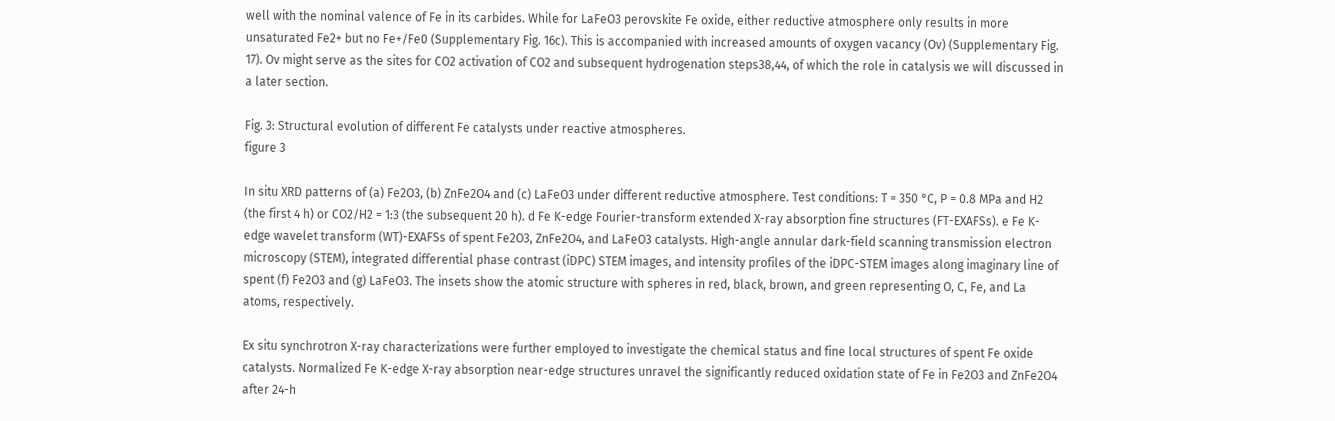well with the nominal valence of Fe in its carbides. While for LaFeO3 perovskite Fe oxide, either reductive atmosphere only results in more unsaturated Fe2+ but no Fe+/Fe0 (Supplementary Fig. 16c). This is accompanied with increased amounts of oxygen vacancy (Ov) (Supplementary Fig. 17). Ov might serve as the sites for CO2 activation of CO2 and subsequent hydrogenation steps38,44, of which the role in catalysis we will discussed in a later section.

Fig. 3: Structural evolution of different Fe catalysts under reactive atmospheres.
figure 3

In situ XRD patterns of (a) Fe2O3, (b) ZnFe2O4 and (c) LaFeO3 under different reductive atmosphere. Test conditions: T = 350 °C, P = 0.8 MPa and H2 (the first 4 h) or CO2/H2 = 1:3 (the subsequent 20 h). d Fe K-edge Fourier-transform extended X-ray absorption fine structures (FT-EXAFSs). e Fe K-edge wavelet transform (WT)-EXAFSs of spent Fe2O3, ZnFe2O4, and LaFeO3 catalysts. High-angle annular dark-field scanning transmission electron microscopy (STEM), integrated differential phase contrast (iDPC) STEM images, and intensity profiles of the iDPC-STEM images along imaginary line of spent (f) Fe2O3 and (g) LaFeO3. The insets show the atomic structure with spheres in red, black, brown, and green representing O, C, Fe, and La atoms, respectively.

Ex situ synchrotron X-ray characterizations were further employed to investigate the chemical status and fine local structures of spent Fe oxide catalysts. Normalized Fe K-edge X-ray absorption near-edge structures unravel the significantly reduced oxidation state of Fe in Fe2O3 and ZnFe2O4 after 24-h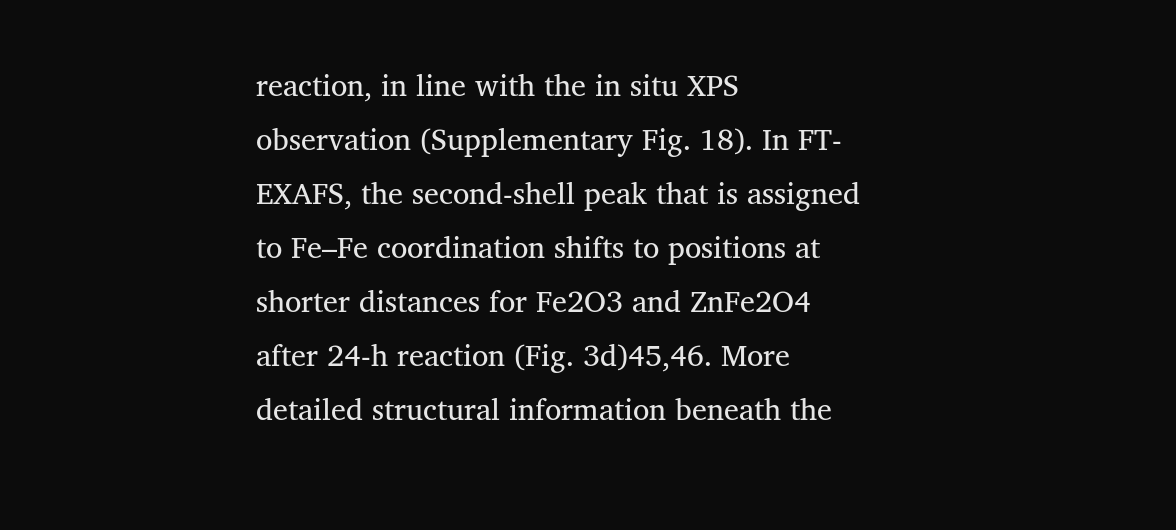reaction, in line with the in situ XPS observation (Supplementary Fig. 18). In FT-EXAFS, the second-shell peak that is assigned to Fe–Fe coordination shifts to positions at shorter distances for Fe2O3 and ZnFe2O4 after 24-h reaction (Fig. 3d)45,46. More detailed structural information beneath the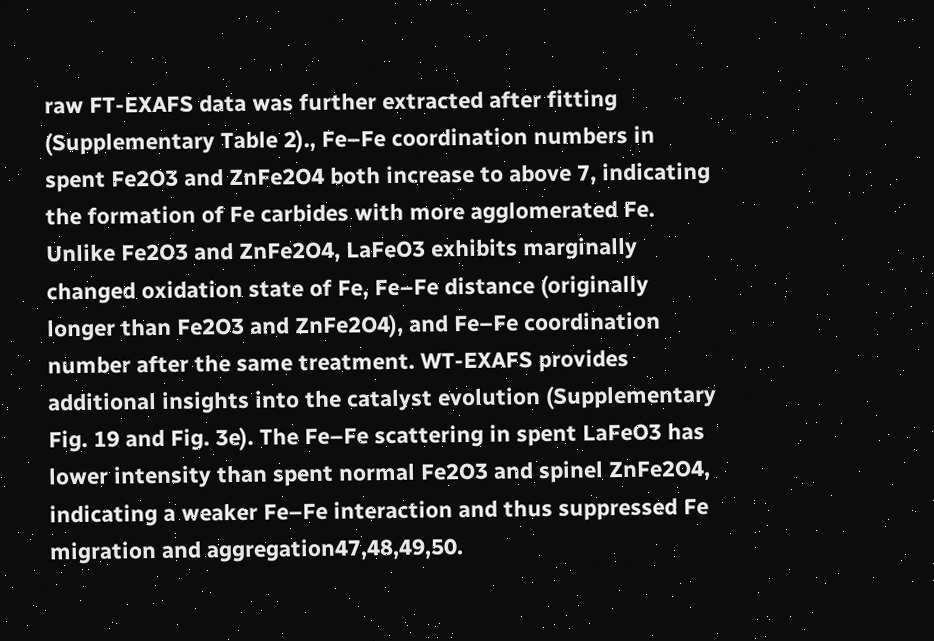raw FT-EXAFS data was further extracted after fitting (Supplementary Table 2)., Fe–Fe coordination numbers in spent Fe2O3 and ZnFe2O4 both increase to above 7, indicating the formation of Fe carbides with more agglomerated Fe. Unlike Fe2O3 and ZnFe2O4, LaFeO3 exhibits marginally changed oxidation state of Fe, Fe–Fe distance (originally longer than Fe2O3 and ZnFe2O4), and Fe–Fe coordination number after the same treatment. WT-EXAFS provides additional insights into the catalyst evolution (Supplementary Fig. 19 and Fig. 3e). The Fe–Fe scattering in spent LaFeO3 has lower intensity than spent normal Fe2O3 and spinel ZnFe2O4, indicating a weaker Fe–Fe interaction and thus suppressed Fe migration and aggregation47,48,49,50.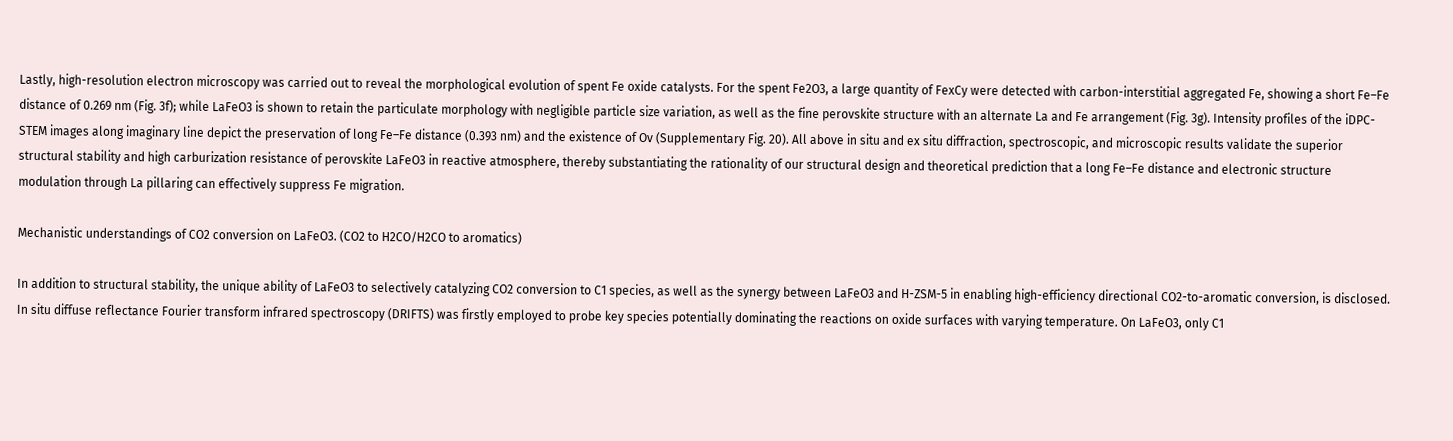Lastly, high-resolution electron microscopy was carried out to reveal the morphological evolution of spent Fe oxide catalysts. For the spent Fe2O3, a large quantity of FexCy were detected with carbon-interstitial aggregated Fe, showing a short Fe–Fe distance of 0.269 nm (Fig. 3f); while LaFeO3 is shown to retain the particulate morphology with negligible particle size variation, as well as the fine perovskite structure with an alternate La and Fe arrangement (Fig. 3g). Intensity profiles of the iDPC-STEM images along imaginary line depict the preservation of long Fe–Fe distance (0.393 nm) and the existence of Ov (Supplementary Fig. 20). All above in situ and ex situ diffraction, spectroscopic, and microscopic results validate the superior structural stability and high carburization resistance of perovskite LaFeO3 in reactive atmosphere, thereby substantiating the rationality of our structural design and theoretical prediction that a long Fe–Fe distance and electronic structure modulation through La pillaring can effectively suppress Fe migration.

Mechanistic understandings of CO2 conversion on LaFeO3. (CO2 to H2CO/H2CO to aromatics)

In addition to structural stability, the unique ability of LaFeO3 to selectively catalyzing CO2 conversion to C1 species, as well as the synergy between LaFeO3 and H-ZSM-5 in enabling high-efficiency directional CO2-to-aromatic conversion, is disclosed. In situ diffuse reflectance Fourier transform infrared spectroscopy (DRIFTS) was firstly employed to probe key species potentially dominating the reactions on oxide surfaces with varying temperature. On LaFeO3, only C1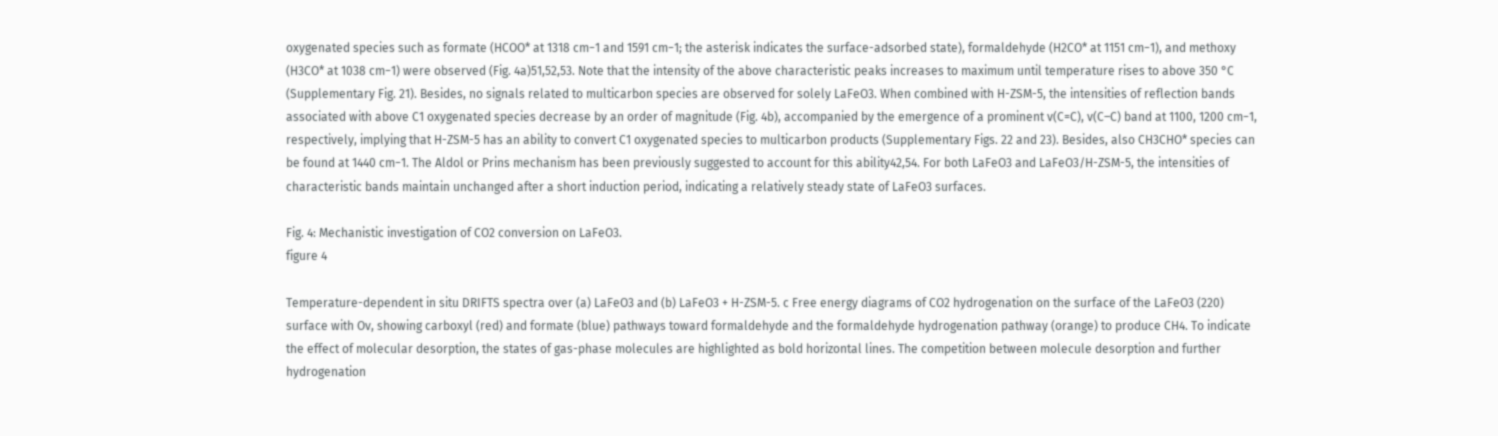oxygenated species such as formate (HCOO* at 1318 cm−1 and 1591 cm−1; the asterisk indicates the surface-adsorbed state), formaldehyde (H2CO* at 1151 cm−1), and methoxy (H3CO* at 1038 cm−1) were observed (Fig. 4a)51,52,53. Note that the intensity of the above characteristic peaks increases to maximum until temperature rises to above 350 °C (Supplementary Fig. 21). Besides, no signals related to multicarbon species are observed for solely LaFeO3. When combined with H-ZSM-5, the intensities of reflection bands associated with above C1 oxygenated species decrease by an order of magnitude (Fig. 4b), accompanied by the emergence of a prominent v(C=C), v(C–C) band at 1100, 1200 cm−1, respectively, implying that H-ZSM-5 has an ability to convert C1 oxygenated species to multicarbon products (Supplementary Figs. 22 and 23). Besides, also CH3CHO* species can be found at 1440 cm−1. The Aldol or Prins mechanism has been previously suggested to account for this ability42,54. For both LaFeO3 and LaFeO3/H-ZSM-5, the intensities of characteristic bands maintain unchanged after a short induction period, indicating a relatively steady state of LaFeO3 surfaces.

Fig. 4: Mechanistic investigation of CO2 conversion on LaFeO3.
figure 4

Temperature-dependent in situ DRIFTS spectra over (a) LaFeO3 and (b) LaFeO3 + H-ZSM-5. c Free energy diagrams of CO2 hydrogenation on the surface of the LaFeO3 (220) surface with Ov, showing carboxyl (red) and formate (blue) pathways toward formaldehyde and the formaldehyde hydrogenation pathway (orange) to produce CH4. To indicate the effect of molecular desorption, the states of gas-phase molecules are highlighted as bold horizontal lines. The competition between molecule desorption and further hydrogenation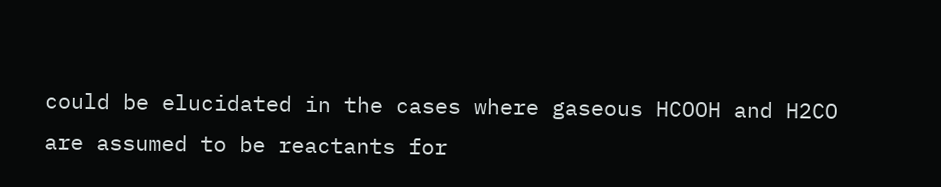could be elucidated in the cases where gaseous HCOOH and H2CO are assumed to be reactants for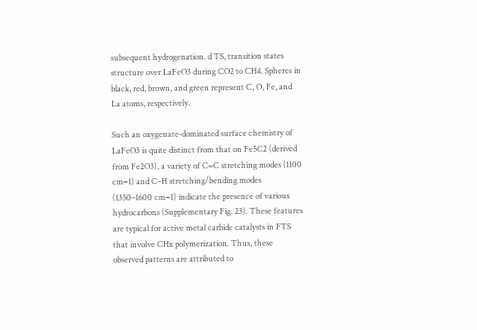subsequent hydrogenation. d TS, transition states structure over LaFeO3 during CO2 to CH4. Spheres in black, red, brown, and green represent C, O, Fe, and La atoms, respectively.

Such an oxygenate-dominated surface chemistry of LaFeO3 is quite distinct from that on Fe5C2 (derived from Fe2O3), a variety of C=C stretching modes (1100 cm−1) and C–H stretching/bending modes (1350–1600 cm−1) indicate the presence of various hydrocarbons (Supplementary Fig. 23). These features are typical for active metal carbide catalysts in FTS that involve CHx polymerization. Thus, these observed patterns are attributed to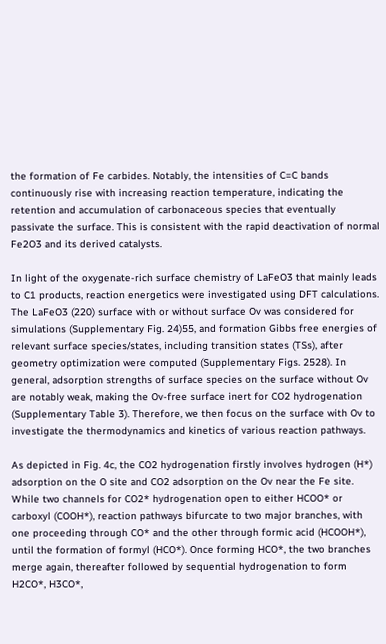the formation of Fe carbides. Notably, the intensities of C=C bands continuously rise with increasing reaction temperature, indicating the retention and accumulation of carbonaceous species that eventually passivate the surface. This is consistent with the rapid deactivation of normal Fe2O3 and its derived catalysts.

In light of the oxygenate-rich surface chemistry of LaFeO3 that mainly leads to C1 products, reaction energetics were investigated using DFT calculations. The LaFeO3 (220) surface with or without surface Ov was considered for simulations (Supplementary Fig. 24)55, and formation Gibbs free energies of relevant surface species/states, including transition states (TSs), after geometry optimization were computed (Supplementary Figs. 2528). In general, adsorption strengths of surface species on the surface without Ov are notably weak, making the Ov-free surface inert for CO2 hydrogenation (Supplementary Table 3). Therefore, we then focus on the surface with Ov to investigate the thermodynamics and kinetics of various reaction pathways.

As depicted in Fig. 4c, the CO2 hydrogenation firstly involves hydrogen (H*) adsorption on the O site and CO2 adsorption on the Ov near the Fe site. While two channels for CO2* hydrogenation open to either HCOO* or carboxyl (COOH*), reaction pathways bifurcate to two major branches, with one proceeding through CO* and the other through formic acid (HCOOH*), until the formation of formyl (HCO*). Once forming HCO*, the two branches merge again, thereafter followed by sequential hydrogenation to form H2CO*, H3CO*,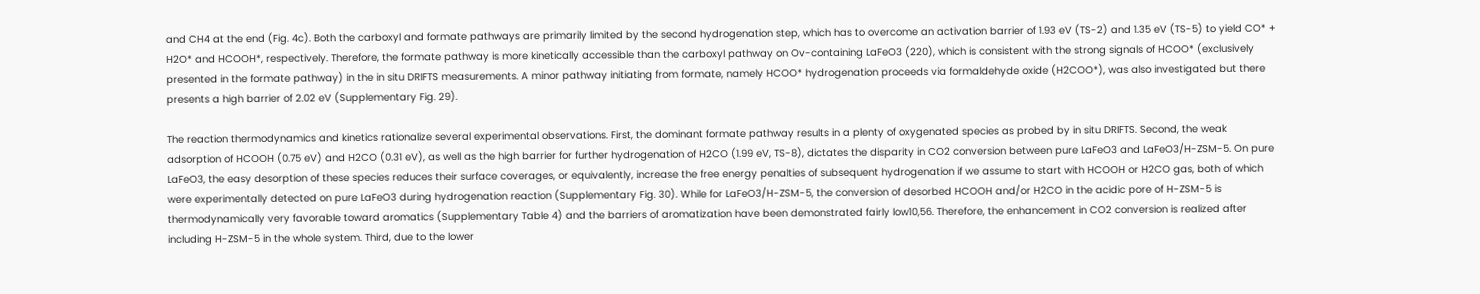and CH4 at the end (Fig. 4c). Both the carboxyl and formate pathways are primarily limited by the second hydrogenation step, which has to overcome an activation barrier of 1.93 eV (TS-2) and 1.35 eV (TS-5) to yield CO* + H2O* and HCOOH*, respectively. Therefore, the formate pathway is more kinetically accessible than the carboxyl pathway on Ov-containing LaFeO3 (220), which is consistent with the strong signals of HCOO* (exclusively presented in the formate pathway) in the in situ DRIFTS measurements. A minor pathway initiating from formate, namely HCOO* hydrogenation proceeds via formaldehyde oxide (H2COO*), was also investigated but there presents a high barrier of 2.02 eV (Supplementary Fig. 29).

The reaction thermodynamics and kinetics rationalize several experimental observations. First, the dominant formate pathway results in a plenty of oxygenated species as probed by in situ DRIFTS. Second, the weak adsorption of HCOOH (0.75 eV) and H2CO (0.31 eV), as well as the high barrier for further hydrogenation of H2CO (1.99 eV, TS-8), dictates the disparity in CO2 conversion between pure LaFeO3 and LaFeO3/H-ZSM-5. On pure LaFeO3, the easy desorption of these species reduces their surface coverages, or equivalently, increase the free energy penalties of subsequent hydrogenation if we assume to start with HCOOH or H2CO gas, both of which were experimentally detected on pure LaFeO3 during hydrogenation reaction (Supplementary Fig. 30). While for LaFeO3/H-ZSM-5, the conversion of desorbed HCOOH and/or H2CO in the acidic pore of H-ZSM-5 is thermodynamically very favorable toward aromatics (Supplementary Table 4) and the barriers of aromatization have been demonstrated fairly low10,56. Therefore, the enhancement in CO2 conversion is realized after including H-ZSM-5 in the whole system. Third, due to the lower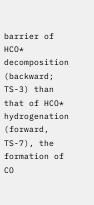barrier of HCO* decomposition (backward; TS-3) than that of HCO* hydrogenation (forward, TS-7), the formation of CO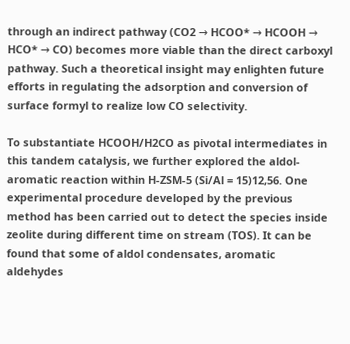through an indirect pathway (CO2 → HCOO* → HCOOH → HCO* → CO) becomes more viable than the direct carboxyl pathway. Such a theoretical insight may enlighten future efforts in regulating the adsorption and conversion of surface formyl to realize low CO selectivity.

To substantiate HCOOH/H2CO as pivotal intermediates in this tandem catalysis, we further explored the aldol-aromatic reaction within H-ZSM-5 (Si/Al = 15)12,56. One experimental procedure developed by the previous method has been carried out to detect the species inside zeolite during different time on stream (TOS). It can be found that some of aldol condensates, aromatic aldehydes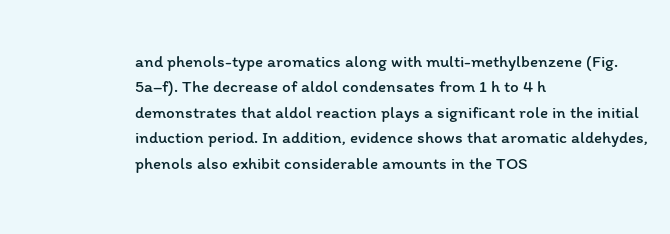and phenols-type aromatics along with multi-methylbenzene (Fig. 5a–f). The decrease of aldol condensates from 1 h to 4 h demonstrates that aldol reaction plays a significant role in the initial induction period. In addition, evidence shows that aromatic aldehydes, phenols also exhibit considerable amounts in the TOS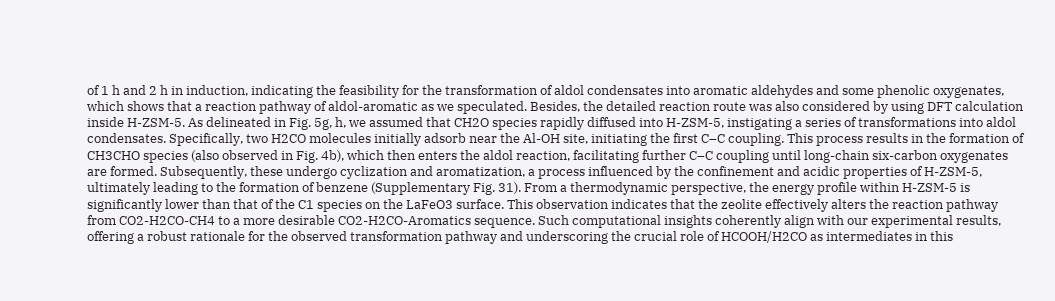of 1 h and 2 h in induction, indicating the feasibility for the transformation of aldol condensates into aromatic aldehydes and some phenolic oxygenates, which shows that a reaction pathway of aldol-aromatic as we speculated. Besides, the detailed reaction route was also considered by using DFT calculation inside H-ZSM-5. As delineated in Fig. 5g, h, we assumed that CH2O species rapidly diffused into H-ZSM-5, instigating a series of transformations into aldol condensates. Specifically, two H2CO molecules initially adsorb near the Al-OH site, initiating the first C–C coupling. This process results in the formation of CH3CHO species (also observed in Fig. 4b), which then enters the aldol reaction, facilitating further C–C coupling until long-chain six-carbon oxygenates are formed. Subsequently, these undergo cyclization and aromatization, a process influenced by the confinement and acidic properties of H-ZSM-5, ultimately leading to the formation of benzene (Supplementary Fig. 31). From a thermodynamic perspective, the energy profile within H-ZSM-5 is significantly lower than that of the C1 species on the LaFeO3 surface. This observation indicates that the zeolite effectively alters the reaction pathway from CO2-H2CO-CH4 to a more desirable CO2-H2CO-Aromatics sequence. Such computational insights coherently align with our experimental results, offering a robust rationale for the observed transformation pathway and underscoring the crucial role of HCOOH/H2CO as intermediates in this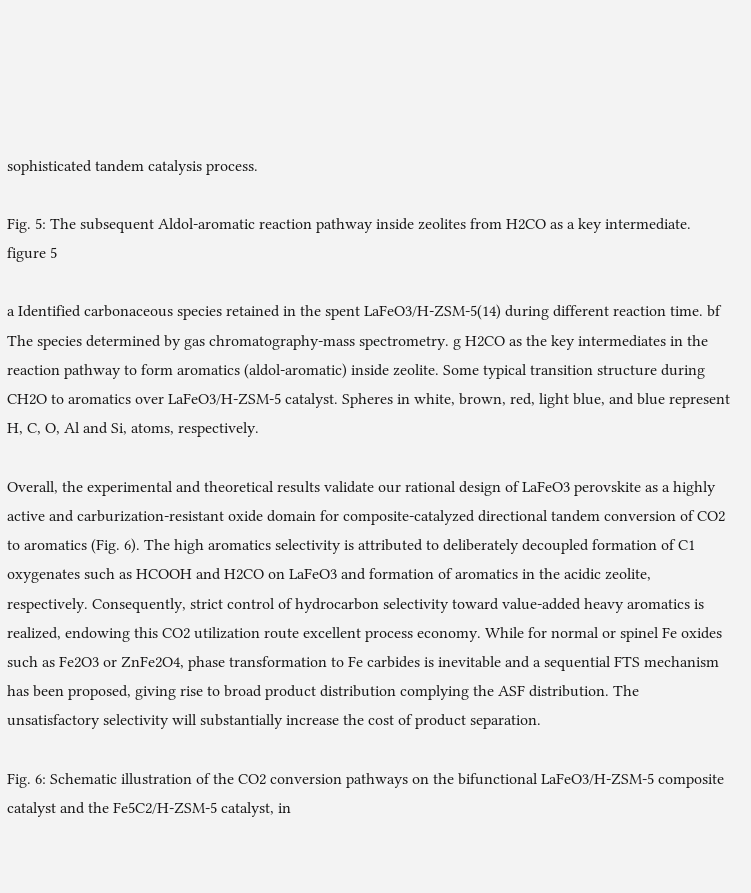sophisticated tandem catalysis process.

Fig. 5: The subsequent Aldol-aromatic reaction pathway inside zeolites from H2CO as a key intermediate.
figure 5

a Identified carbonaceous species retained in the spent LaFeO3/H-ZSM-5(14) during different reaction time. bf The species determined by gas chromatography-mass spectrometry. g H2CO as the key intermediates in the reaction pathway to form aromatics (aldol-aromatic) inside zeolite. Some typical transition structure during CH2O to aromatics over LaFeO3/H-ZSM-5 catalyst. Spheres in white, brown, red, light blue, and blue represent H, C, O, Al and Si, atoms, respectively.

Overall, the experimental and theoretical results validate our rational design of LaFeO3 perovskite as a highly active and carburization-resistant oxide domain for composite-catalyzed directional tandem conversion of CO2 to aromatics (Fig. 6). The high aromatics selectivity is attributed to deliberately decoupled formation of C1 oxygenates such as HCOOH and H2CO on LaFeO3 and formation of aromatics in the acidic zeolite, respectively. Consequently, strict control of hydrocarbon selectivity toward value-added heavy aromatics is realized, endowing this CO2 utilization route excellent process economy. While for normal or spinel Fe oxides such as Fe2O3 or ZnFe2O4, phase transformation to Fe carbides is inevitable and a sequential FTS mechanism has been proposed, giving rise to broad product distribution complying the ASF distribution. The unsatisfactory selectivity will substantially increase the cost of product separation.

Fig. 6: Schematic illustration of the CO2 conversion pathways on the bifunctional LaFeO3/H-ZSM-5 composite catalyst and the Fe5C2/H-ZSM-5 catalyst, in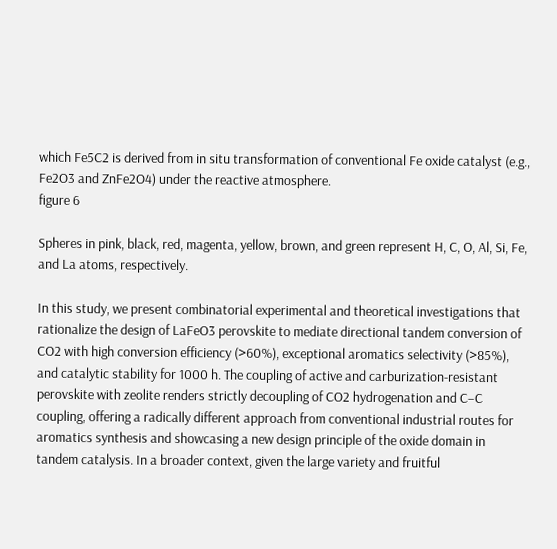which Fe5C2 is derived from in situ transformation of conventional Fe oxide catalyst (e.g., Fe2O3 and ZnFe2O4) under the reactive atmosphere.
figure 6

Spheres in pink, black, red, magenta, yellow, brown, and green represent H, C, O, Al, Si, Fe, and La atoms, respectively.

In this study, we present combinatorial experimental and theoretical investigations that rationalize the design of LaFeO3 perovskite to mediate directional tandem conversion of CO2 with high conversion efficiency (>60%), exceptional aromatics selectivity (>85%), and catalytic stability for 1000 h. The coupling of active and carburization-resistant perovskite with zeolite renders strictly decoupling of CO2 hydrogenation and C–C coupling, offering a radically different approach from conventional industrial routes for aromatics synthesis and showcasing a new design principle of the oxide domain in tandem catalysis. In a broader context, given the large variety and fruitful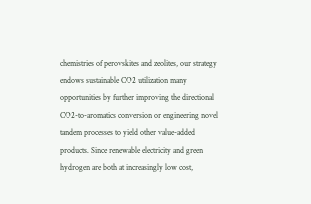chemistries of perovskites and zeolites, our strategy endows sustainable CO2 utilization many opportunities by further improving the directional CO2-to-aromatics conversion or engineering novel tandem processes to yield other value-added products. Since renewable electricity and green hydrogen are both at increasingly low cost,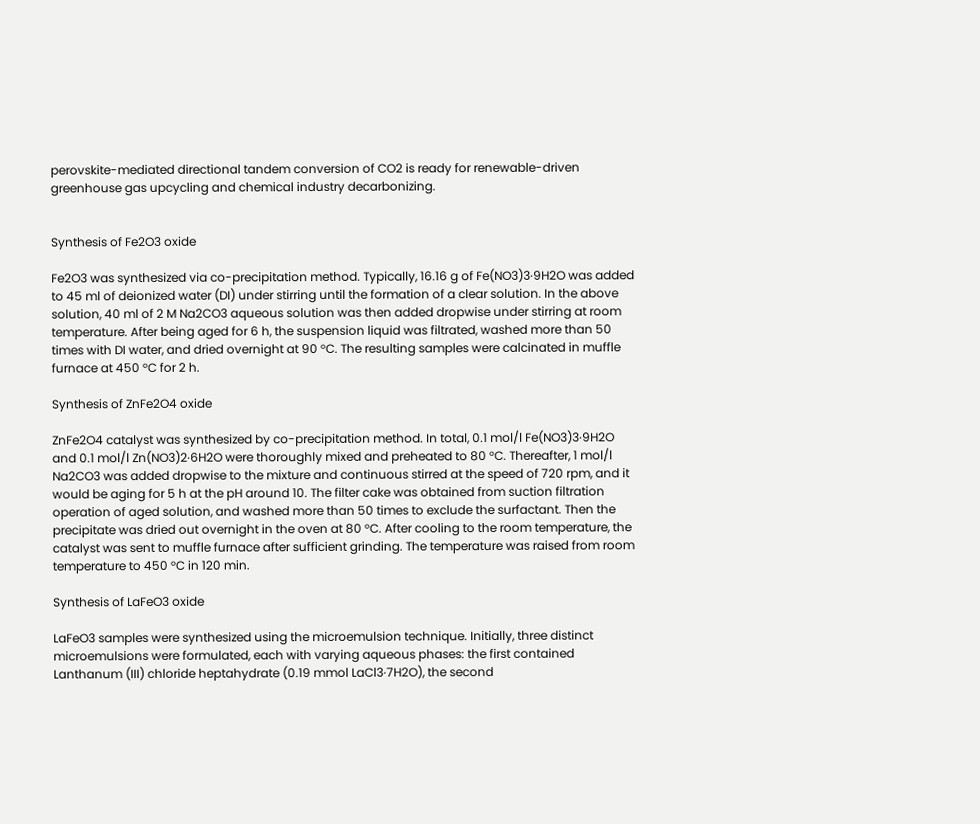perovskite-mediated directional tandem conversion of CO2 is ready for renewable-driven greenhouse gas upcycling and chemical industry decarbonizing.


Synthesis of Fe2O3 oxide

Fe2O3 was synthesized via co-precipitation method. Typically, 16.16 g of Fe(NO3)3·9H2O was added to 45 ml of deionized water (DI) under stirring until the formation of a clear solution. In the above solution, 40 ml of 2 M Na2CO3 aqueous solution was then added dropwise under stirring at room temperature. After being aged for 6 h, the suspension liquid was filtrated, washed more than 50 times with DI water, and dried overnight at 90 °C. The resulting samples were calcinated in muffle furnace at 450 °C for 2 h.

Synthesis of ZnFe2O4 oxide

ZnFe2O4 catalyst was synthesized by co-precipitation method. In total, 0.1 mol/l Fe(NO3)3·9H2O and 0.1 mol/l Zn(NO3)2·6H2O were thoroughly mixed and preheated to 80 °C. Thereafter, 1 mol/l Na2CO3 was added dropwise to the mixture and continuous stirred at the speed of 720 rpm, and it would be aging for 5 h at the pH around 10. The filter cake was obtained from suction filtration operation of aged solution, and washed more than 50 times to exclude the surfactant. Then the precipitate was dried out overnight in the oven at 80 °C. After cooling to the room temperature, the catalyst was sent to muffle furnace after sufficient grinding. The temperature was raised from room temperature to 450 °C in 120 min.

Synthesis of LaFeO3 oxide

LaFeO3 samples were synthesized using the microemulsion technique. Initially, three distinct microemulsions were formulated, each with varying aqueous phases: the first contained Lanthanum (III) chloride heptahydrate (0.19 mmol LaCl3·7H2O), the second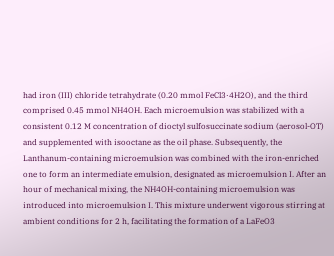had iron (III) chloride tetrahydrate (0.20 mmol FeCl3·4H2O), and the third comprised 0.45 mmol NH4OH. Each microemulsion was stabilized with a consistent 0.12 M concentration of dioctyl sulfosuccinate sodium (aerosol-OT) and supplemented with isooctane as the oil phase. Subsequently, the Lanthanum-containing microemulsion was combined with the iron-enriched one to form an intermediate emulsion, designated as microemulsion I. After an hour of mechanical mixing, the NH4OH-containing microemulsion was introduced into microemulsion I. This mixture underwent vigorous stirring at ambient conditions for 2 h, facilitating the formation of a LaFeO3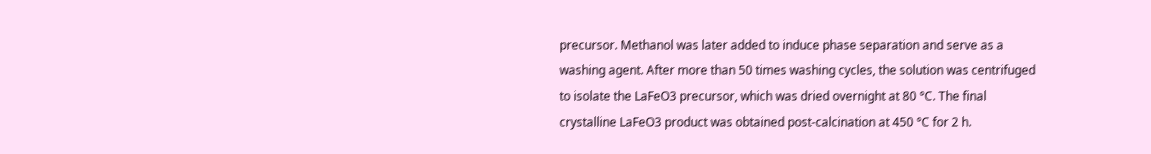precursor. Methanol was later added to induce phase separation and serve as a washing agent. After more than 50 times washing cycles, the solution was centrifuged to isolate the LaFeO3 precursor, which was dried overnight at 80 °C. The final crystalline LaFeO3 product was obtained post-calcination at 450 °C for 2 h.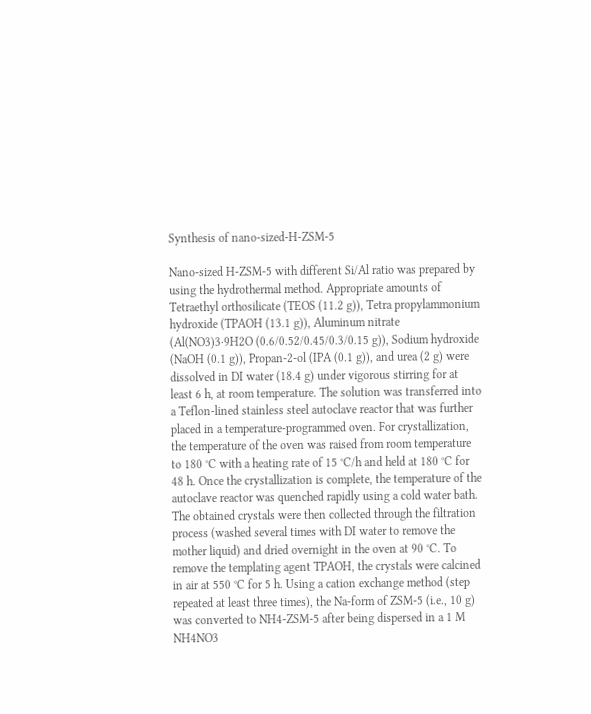Synthesis of nano-sized-H-ZSM-5

Nano-sized H-ZSM-5 with different Si/Al ratio was prepared by using the hydrothermal method. Appropriate amounts of Tetraethyl orthosilicate (TEOS (11.2 g)), Tetra propylammonium hydroxide (TPAOH (13.1 g)), Aluminum nitrate (Al(NO3)3·9H2O (0.6/0.52/0.45/0.3/0.15 g)), Sodium hydroxide (NaOH (0.1 g)), Propan-2-ol (IPA (0.1 g)), and urea (2 g) were dissolved in DI water (18.4 g) under vigorous stirring for at least 6 h, at room temperature. The solution was transferred into a Teflon-lined stainless steel autoclave reactor that was further placed in a temperature-programmed oven. For crystallization, the temperature of the oven was raised from room temperature to 180 °C with a heating rate of 15 °C/h and held at 180 °C for 48 h. Once the crystallization is complete, the temperature of the autoclave reactor was quenched rapidly using a cold water bath. The obtained crystals were then collected through the filtration process (washed several times with DI water to remove the mother liquid) and dried overnight in the oven at 90 °C. To remove the templating agent TPAOH, the crystals were calcined in air at 550 °C for 5 h. Using a cation exchange method (step repeated at least three times), the Na-form of ZSM-5 (i.e., 10 g) was converted to NH4-ZSM-5 after being dispersed in a 1 M NH4NO3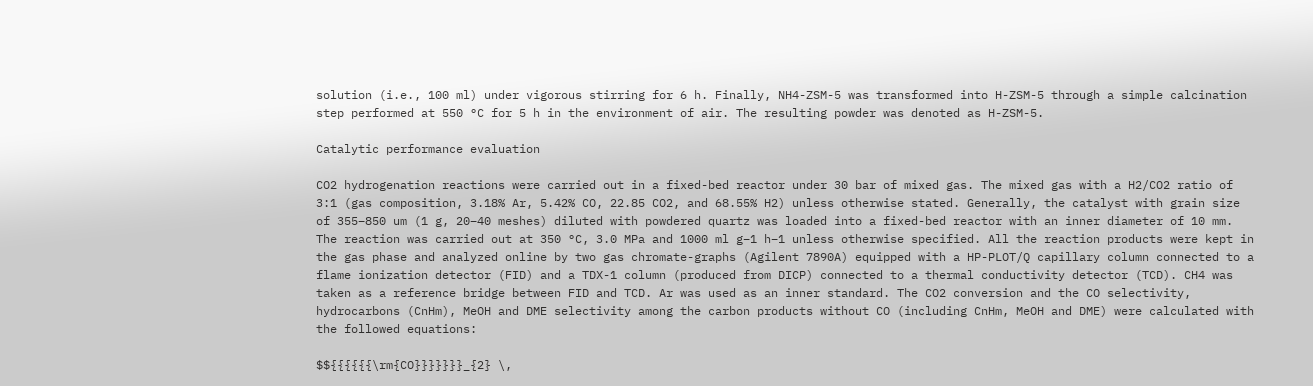solution (i.e., 100 ml) under vigorous stirring for 6 h. Finally, NH4-ZSM-5 was transformed into H-ZSM-5 through a simple calcination step performed at 550 °C for 5 h in the environment of air. The resulting powder was denoted as H-ZSM-5.

Catalytic performance evaluation

CO2 hydrogenation reactions were carried out in a fixed-bed reactor under 30 bar of mixed gas. The mixed gas with a H2/CO2 ratio of 3:1 (gas composition, 3.18% Ar, 5.42% CO, 22.85 CO2, and 68.55% H2) unless otherwise stated. Generally, the catalyst with grain size of 355–850 um (1 g, 20–40 meshes) diluted with powdered quartz was loaded into a fixed-bed reactor with an inner diameter of 10 mm. The reaction was carried out at 350 °C, 3.0 MPa and 1000 ml g−1 h−1 unless otherwise specified. All the reaction products were kept in the gas phase and analyzed online by two gas chromate-graphs (Agilent 7890A) equipped with a HP-PLOT/Q capillary column connected to a flame ionization detector (FID) and a TDX-1 column (produced from DICP) connected to a thermal conductivity detector (TCD). CH4 was taken as a reference bridge between FID and TCD. Ar was used as an inner standard. The CO2 conversion and the CO selectivity, hydrocarbons (CnHm), MeOH and DME selectivity among the carbon products without CO (including CnHm, MeOH and DME) were calculated with the followed equations:

$${{{{{{\rm{CO}}}}}}}_{2} \,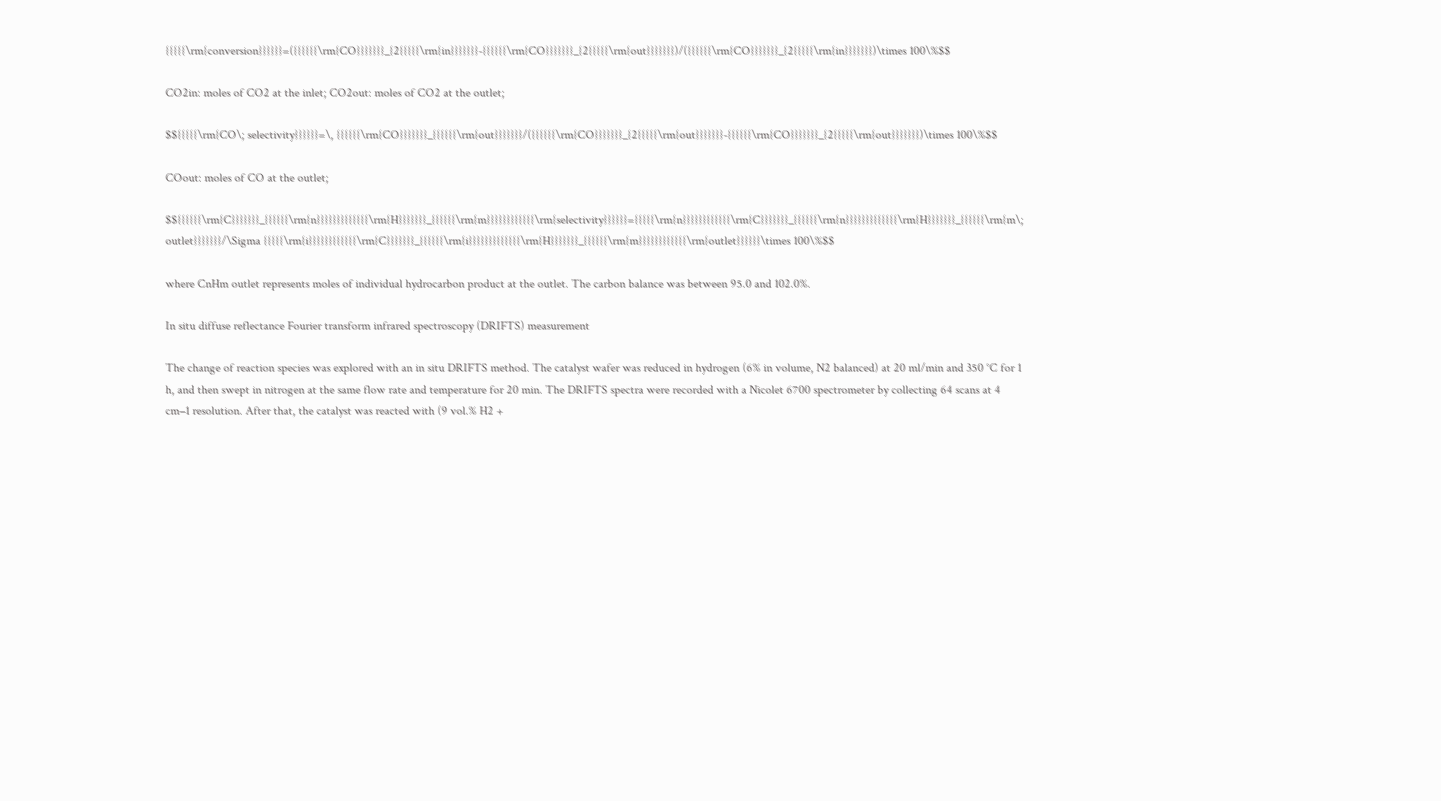{{{{{\rm{conversion}}}}}}=({{{{{{\rm{CO}}}}}}}_{2{{{{{\rm{in}}}}}}}-{{{{{{\rm{CO}}}}}}}_{2{{{{{\rm{out}}}}}}})/({{{{{{\rm{CO}}}}}}}_{2{{{{{\rm{in}}}}}}})\times 100\%$$

CO2in: moles of CO2 at the inlet; CO2out: moles of CO2 at the outlet;

$${{{{{\rm{CO\; selectivity}}}}}}=\, {{{{{{\rm{CO}}}}}}}_{{{{{{\rm{out}}}}}}}/({{{{{{\rm{CO}}}}}}}_{2{{{{{\rm{out}}}}}}}-{{{{{{\rm{CO}}}}}}}_{2{{{{{\rm{out}}}}}}})\times 100\%$$

COout: moles of CO at the outlet;

$${{{{{{\rm{C}}}}}}}_{{{{{{\rm{n}}}}}}}{{{{{{\rm{H}}}}}}}_{{{{{{\rm{m}}}}}}}{{{{{\rm{selectivity}}}}}}={{{{{\rm{n}}}}}}{{{{{{\rm{C}}}}}}}_{{{{{{\rm{n}}}}}}}{{{{{{\rm{H}}}}}}}_{{{{{{\rm{m\; outlet}}}}}}}/\Sigma {{{{{\rm{i}}}}}}{{{{{{\rm{C}}}}}}}_{{{{{{\rm{i}}}}}}}{{{{{{\rm{H}}}}}}}_{{{{{{\rm{m}}}}}}}{{{{{\rm{outlet}}}}}}\times 100\%$$

where CnHm outlet represents moles of individual hydrocarbon product at the outlet. The carbon balance was between 95.0 and 102.0%.

In situ diffuse reflectance Fourier transform infrared spectroscopy (DRIFTS) measurement

The change of reaction species was explored with an in situ DRIFTS method. The catalyst wafer was reduced in hydrogen (6% in volume, N2 balanced) at 20 ml/min and 350 °C for 1 h, and then swept in nitrogen at the same flow rate and temperature for 20 min. The DRIFTS spectra were recorded with a Nicolet 6700 spectrometer by collecting 64 scans at 4 cm−1 resolution. After that, the catalyst was reacted with (9 vol.% H2 +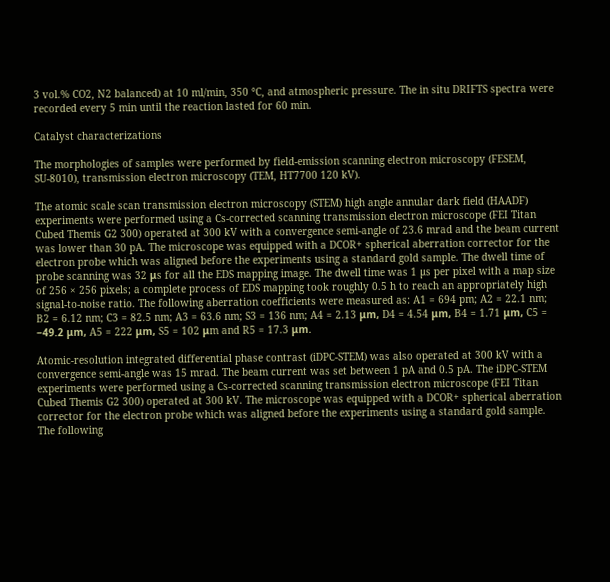3 vol.% CO2, N2 balanced) at 10 ml/min, 350 °C, and atmospheric pressure. The in situ DRIFTS spectra were recorded every 5 min until the reaction lasted for 60 min.

Catalyst characterizations

The morphologies of samples were performed by field-emission scanning electron microscopy (FESEM, SU-8010), transmission electron microscopy (TEM, HT7700 120 kV).

The atomic scale scan transmission electron microscopy (STEM) high angle annular dark field (HAADF) experiments were performed using a Cs-corrected scanning transmission electron microscope (FEI Titan Cubed Themis G2 300) operated at 300 kV with a convergence semi-angle of 23.6 mrad and the beam current was lower than 30 pA. The microscope was equipped with a DCOR+ spherical aberration corrector for the electron probe which was aligned before the experiments using a standard gold sample. The dwell time of probe scanning was 32 μs for all the EDS mapping image. The dwell time was 1 µs per pixel with a map size of 256 × 256 pixels; a complete process of EDS mapping took roughly 0.5 h to reach an appropriately high signal-to-noise ratio. The following aberration coefficients were measured as: A1 = 694 pm; A2 = 22.1 nm; B2 = 6.12 nm; C3 = 82.5 nm; A3 = 63.6 nm; S3 = 136 nm; A4 = 2.13 μm, D4 = 4.54 μm, B4 = 1.71 μm, C5 = −49.2 μm, A5 = 222 μm, S5 = 102 μm and R5 = 17.3 μm.

Atomic-resolution integrated differential phase contrast (iDPC-STEM) was also operated at 300 kV with a convergence semi-angle was 15 mrad. The beam current was set between 1 pA and 0.5 pA. The iDPC-STEM experiments were performed using a Cs-corrected scanning transmission electron microscope (FEI Titan Cubed Themis G2 300) operated at 300 kV. The microscope was equipped with a DCOR+ spherical aberration corrector for the electron probe which was aligned before the experiments using a standard gold sample. The following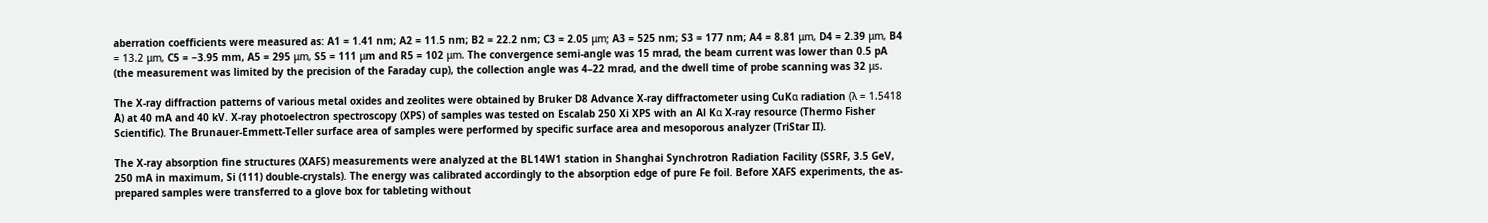aberration coefficients were measured as: A1 = 1.41 nm; A2 = 11.5 nm; B2 = 22.2 nm; C3 = 2.05 μm; A3 = 525 nm; S3 = 177 nm; A4 = 8.81 μm, D4 = 2.39 μm, B4 = 13.2 μm, C5 = −3.95 mm, A5 = 295 μm, S5 = 111 μm and R5 = 102 μm. The convergence semi-angle was 15 mrad, the beam current was lower than 0.5 pA (the measurement was limited by the precision of the Faraday cup), the collection angle was 4–22 mrad, and the dwell time of probe scanning was 32 μs.

The X-ray diffraction patterns of various metal oxides and zeolites were obtained by Bruker D8 Advance X-ray diffractometer using CuKα radiation (λ = 1.5418 Å) at 40 mA and 40 kV. X-ray photoelectron spectroscopy (XPS) of samples was tested on Escalab 250 Xi XPS with an Al Kα X-ray resource (Thermo Fisher Scientific). The Brunauer-Emmett-Teller surface area of samples were performed by specific surface area and mesoporous analyzer (TriStar II).

The X-ray absorption fine structures (XAFS) measurements were analyzed at the BL14W1 station in Shanghai Synchrotron Radiation Facility (SSRF, 3.5 GeV, 250 mA in maximum, Si (111) double-crystals). The energy was calibrated accordingly to the absorption edge of pure Fe foil. Before XAFS experiments, the as-prepared samples were transferred to a glove box for tableting without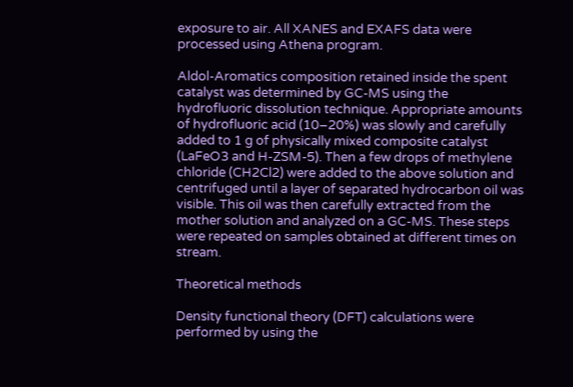exposure to air. All XANES and EXAFS data were processed using Athena program.

Aldol-Aromatics composition retained inside the spent catalyst was determined by GC-MS using the hydrofluoric dissolution technique. Appropriate amounts of hydrofluoric acid (10–20%) was slowly and carefully added to 1 g of physically mixed composite catalyst (LaFeO3 and H-ZSM-5). Then a few drops of methylene chloride (CH2Cl2) were added to the above solution and centrifuged until a layer of separated hydrocarbon oil was visible. This oil was then carefully extracted from the mother solution and analyzed on a GC-MS. These steps were repeated on samples obtained at different times on stream.

Theoretical methods

Density functional theory (DFT) calculations were performed by using the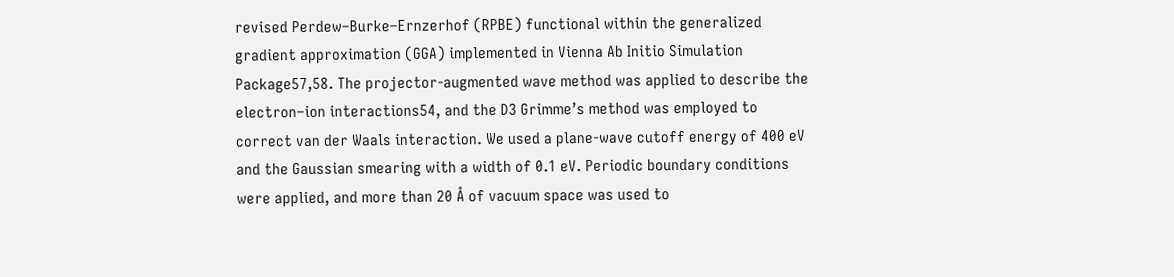revised Perdew–Burke–Ernzerhof (RPBE) functional within the generalized gradient approximation (GGA) implemented in Vienna Ab Initio Simulation Package57,58. The projector-augmented wave method was applied to describe the electron–ion interactions54, and the D3 Grimme’s method was employed to correct van der Waals interaction. We used a plane-wave cutoff energy of 400 eV and the Gaussian smearing with a width of 0.1 eV. Periodic boundary conditions were applied, and more than 20 Å of vacuum space was used to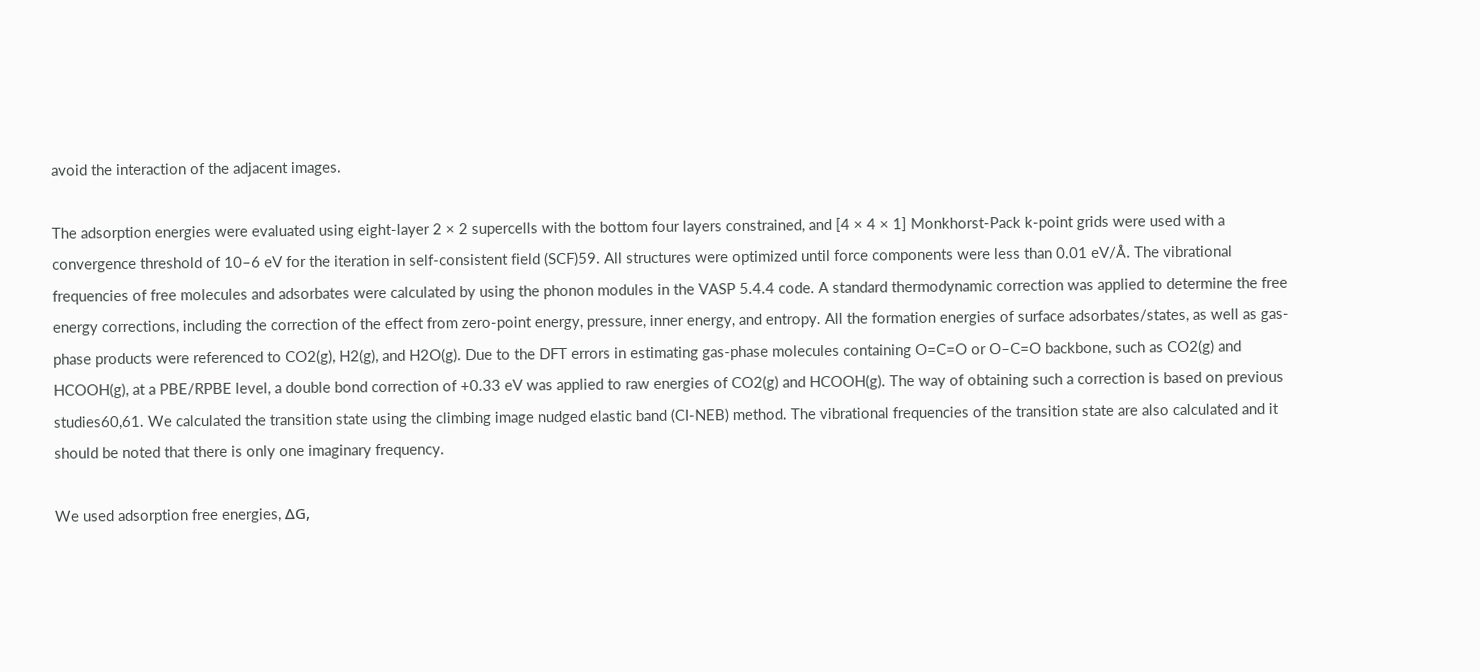avoid the interaction of the adjacent images.

The adsorption energies were evaluated using eight-layer 2 × 2 supercells with the bottom four layers constrained, and [4 × 4 × 1] Monkhorst-Pack k-point grids were used with a convergence threshold of 10–6 eV for the iteration in self-consistent field (SCF)59. All structures were optimized until force components were less than 0.01 eV/Å. The vibrational frequencies of free molecules and adsorbates were calculated by using the phonon modules in the VASP 5.4.4 code. A standard thermodynamic correction was applied to determine the free energy corrections, including the correction of the effect from zero-point energy, pressure, inner energy, and entropy. All the formation energies of surface adsorbates/states, as well as gas-phase products were referenced to CO2(g), H2(g), and H2O(g). Due to the DFT errors in estimating gas-phase molecules containing O=C=O or O–C=O backbone, such as CO2(g) and HCOOH(g), at a PBE/RPBE level, a double bond correction of +0.33 eV was applied to raw energies of CO2(g) and HCOOH(g). The way of obtaining such a correction is based on previous studies60,61. We calculated the transition state using the climbing image nudged elastic band (CI-NEB) method. The vibrational frequencies of the transition state are also calculated and it should be noted that there is only one imaginary frequency.

We used adsorption free energies, ΔG,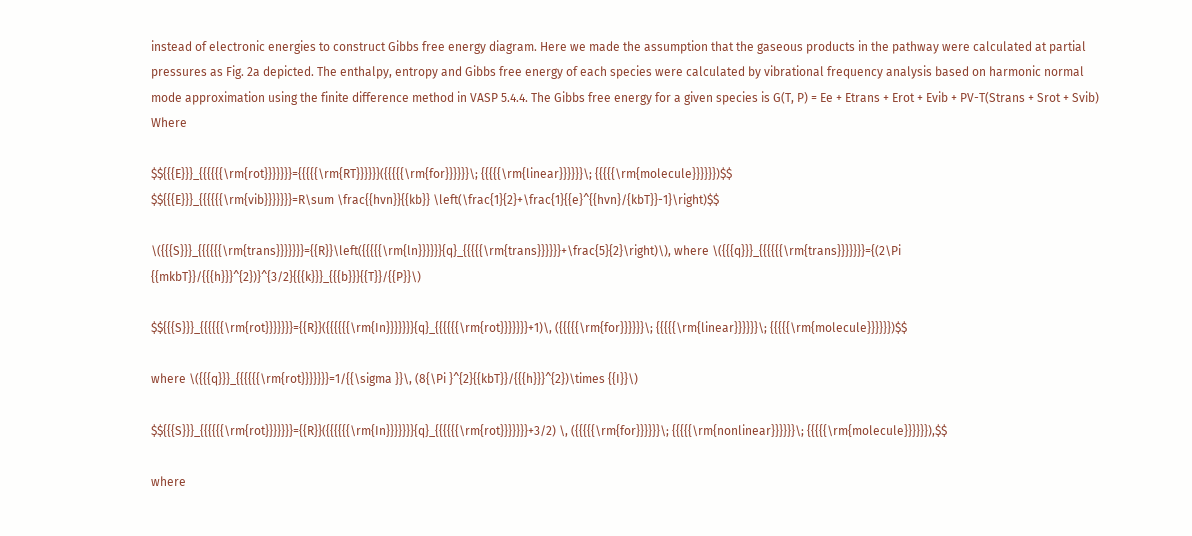instead of electronic energies to construct Gibbs free energy diagram. Here we made the assumption that the gaseous products in the pathway were calculated at partial pressures as Fig. 2a depicted. The enthalpy, entropy and Gibbs free energy of each species were calculated by vibrational frequency analysis based on harmonic normal mode approximation using the finite difference method in VASP 5.4.4. The Gibbs free energy for a given species is G(T, P) = Ee + Etrans + Erot + Evib + PV-T(Strans + Srot + Svib) Where

$${{{E}}}_{{{{{{\rm{rot}}}}}}}={{{{{\rm{RT}}}}}}({{{{{\rm{for}}}}}}\; {{{{{\rm{linear}}}}}}\; {{{{{\rm{molecule}}}}}})$$
$${{{E}}}_{{{{{{\rm{vib}}}}}}}=R\sum \frac{{hvn}}{{kb}} \left(\frac{1}{2}+\frac{1}{{e}^{{hvn}/{kbT}}-1}\right)$$

\({{{S}}}_{{{{{{\rm{trans}}}}}}}={{R}}\left({{{{{\rm{ln}}}}}}{q}_{{{{{\rm{trans}}}}}}+\frac{5}{2}\right)\), where \({{{q}}}_{{{{{{\rm{trans}}}}}}}={(2\Pi {{mkbT}}/{{{h}}}^{2})}^{3/2}{{{k}}}_{{{b}}}{{T}}/{{P}}\)

$${{{S}}}_{{{{{{\rm{rot}}}}}}}={{R}}({{{{{{\rm{In}}}}}}}{q}_{{{{{{\rm{rot}}}}}}}+1)\, ({{{{{\rm{for}}}}}}\; {{{{{\rm{linear}}}}}}\; {{{{{\rm{molecule}}}}}})$$

where \({{{q}}}_{{{{{{\rm{rot}}}}}}}=1/{{\sigma }}\, (8{\Pi }^{2}{{kbT}}/{{{h}}}^{2})\times {{I}}\)

$${{{S}}}_{{{{{{\rm{rot}}}}}}}={{R}}({{{{{{\rm{In}}}}}}}{q}_{{{{{{\rm{rot}}}}}}}+3/2) \, ({{{{{\rm{for}}}}}}\; {{{{{\rm{nonlinear}}}}}}\; {{{{{\rm{molecule}}}}}}),$$

where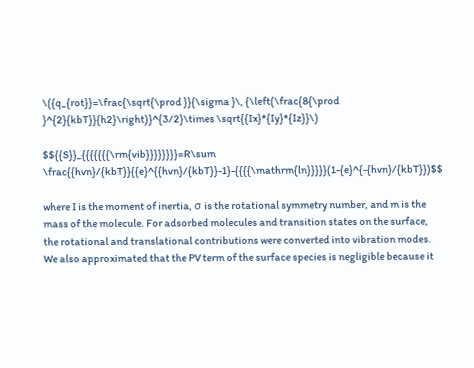\({q_{rot}}=\frac{\sqrt{\prod }}{\sigma }\, {\left(\frac{8{\prod }^{2}{kbT}}{h2}\right)}^{3/2}\times \sqrt{{Ix}*{Iy}*{Iz}}\)

$${{S}}_{{{{{{{\rm{vib}}}}}}}}=R\sum \frac{{hvn}/{kbT}}{{e}^{{hvn}/{kbT}}-1}-{{{{\mathrm{ln}}}}}(1-{e}^{-{hvn}/{kbT}})$$

where I is the moment of inertia, σ is the rotational symmetry number, and m is the mass of the molecule. For adsorbed molecules and transition states on the surface, the rotational and translational contributions were converted into vibration modes. We also approximated that the PV term of the surface species is negligible because it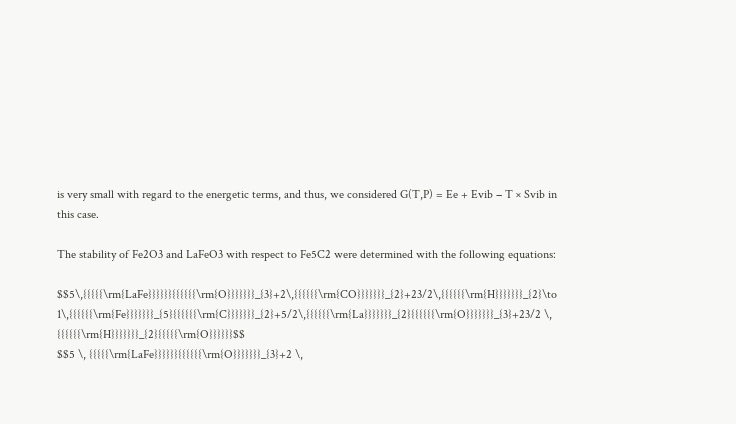is very small with regard to the energetic terms, and thus, we considered G(T,P) = Ee + Evib − T × Svib in this case.

The stability of Fe2O3 and LaFeO3 with respect to Fe5C2 were determined with the following equations:

$$5\,{{{{{\rm{LaFe}}}}}}{{{{{{\rm{O}}}}}}}_{3}+2\,{{{{{{\rm{CO}}}}}}}_{2}+23/2\,{{{{{{\rm{H}}}}}}}_{2}\to 1\,{{{{{{\rm{Fe}}}}}}}_{5}{{{{{{\rm{C}}}}}}}_{2}+5/2\,{{{{{{\rm{La}}}}}}}_{2}{{{{{{\rm{O}}}}}}}_{3}+23/2 \, {{{{{{\rm{H}}}}}}}_{2}{{{{{\rm{O}}}}}}$$
$$5 \, {{{{{\rm{LaFe}}}}}}{{{{{{\rm{O}}}}}}}_{3}+2 \,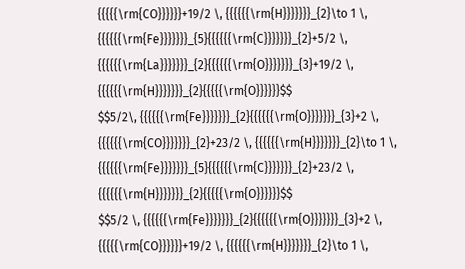{{{{{\rm{CO}}}}}}+19/2 \, {{{{{{\rm{H}}}}}}}_{2}\to 1 \, {{{{{{\rm{Fe}}}}}}}_{5}{{{{{{\rm{C}}}}}}}_{2}+5/2 \, {{{{{{\rm{La}}}}}}}_{2}{{{{{{\rm{O}}}}}}}_{3}+19/2 \, {{{{{{\rm{H}}}}}}}_{2}{{{{{\rm{O}}}}}}$$
$$5/2\, {{{{{{\rm{Fe}}}}}}}_{2}{{{{{{\rm{O}}}}}}}_{3}+2 \, {{{{{{\rm{CO}}}}}}}_{2}+23/2 \, {{{{{{\rm{H}}}}}}}_{2}\to 1 \, {{{{{{\rm{Fe}}}}}}}_{5}{{{{{{\rm{C}}}}}}}_{2}+23/2 \, {{{{{{\rm{H}}}}}}}_{2}{{{{{\rm{O}}}}}}$$
$$5/2 \, {{{{{{\rm{Fe}}}}}}}_{2}{{{{{{\rm{O}}}}}}}_{3}+2 \, {{{{{\rm{CO}}}}}}+19/2 \, {{{{{{\rm{H}}}}}}}_{2}\to 1 \,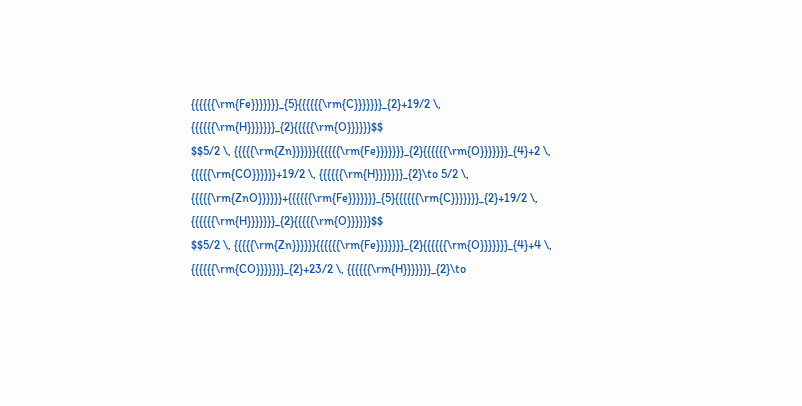{{{{{{\rm{Fe}}}}}}}_{5}{{{{{{\rm{C}}}}}}}_{2}+19/2 \, {{{{{{\rm{H}}}}}}}_{2}{{{{{\rm{O}}}}}}$$
$$5/2 \, {{{{{\rm{Zn}}}}}}{{{{{{\rm{Fe}}}}}}}_{2}{{{{{{\rm{O}}}}}}}_{4}+2 \, {{{{{\rm{CO}}}}}}+19/2 \, {{{{{{\rm{H}}}}}}}_{2}\to 5/2 \, {{{{{\rm{ZnO}}}}}}+{{{{{{\rm{Fe}}}}}}}_{5}{{{{{{\rm{C}}}}}}}_{2}+19/2 \, {{{{{{\rm{H}}}}}}}_{2}{{{{{\rm{O}}}}}}$$
$$5/2 \, {{{{{\rm{Zn}}}}}}{{{{{{\rm{Fe}}}}}}}_{2}{{{{{{\rm{O}}}}}}}_{4}+4 \, {{{{{{\rm{CO}}}}}}}_{2}+23/2 \, {{{{{{\rm{H}}}}}}}_{2}\to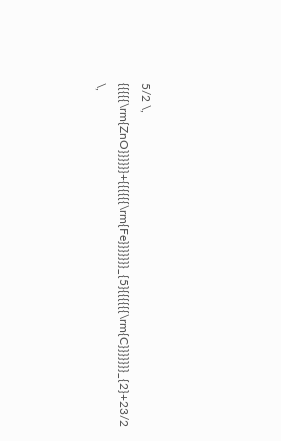5/2 \, {{{{{\rm{ZnO}}}}}}+{{{{{{\rm{Fe}}}}}}}_{5}{{{{{{\rm{C}}}}}}}_{2}+23/2 \,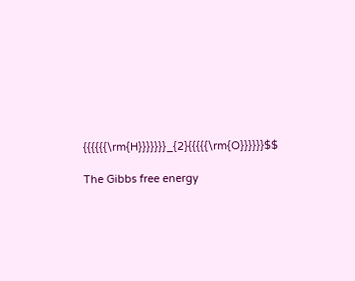{{{{{{\rm{H}}}}}}}_{2}{{{{{\rm{O}}}}}}$$

The Gibbs free energy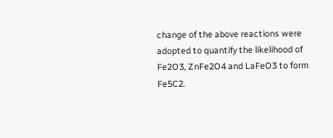change of the above reactions were adopted to quantify the likelihood of Fe2O3, ZnFe2O4 and LaFeO3 to form Fe5C2.